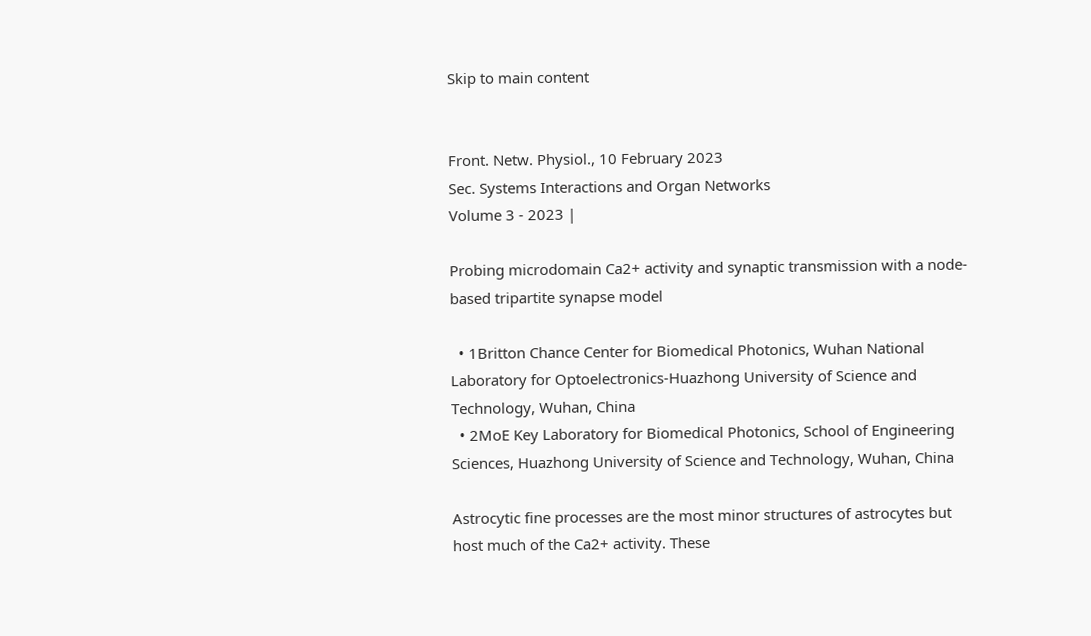Skip to main content


Front. Netw. Physiol., 10 February 2023
Sec. Systems Interactions and Organ Networks
Volume 3 - 2023 |

Probing microdomain Ca2+ activity and synaptic transmission with a node-based tripartite synapse model

  • 1Britton Chance Center for Biomedical Photonics, Wuhan National Laboratory for Optoelectronics-Huazhong University of Science and Technology, Wuhan, China
  • 2MoE Key Laboratory for Biomedical Photonics, School of Engineering Sciences, Huazhong University of Science and Technology, Wuhan, China

Astrocytic fine processes are the most minor structures of astrocytes but host much of the Ca2+ activity. These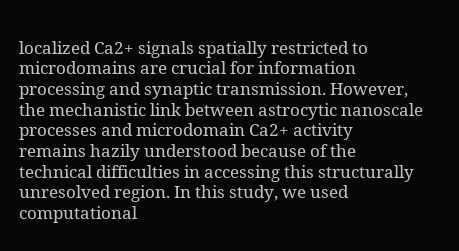localized Ca2+ signals spatially restricted to microdomains are crucial for information processing and synaptic transmission. However, the mechanistic link between astrocytic nanoscale processes and microdomain Ca2+ activity remains hazily understood because of the technical difficulties in accessing this structurally unresolved region. In this study, we used computational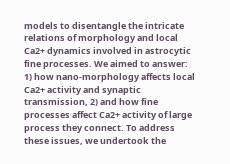models to disentangle the intricate relations of morphology and local Ca2+ dynamics involved in astrocytic fine processes. We aimed to answer: 1) how nano-morphology affects local Ca2+ activity and synaptic transmission, 2) and how fine processes affect Ca2+ activity of large process they connect. To address these issues, we undertook the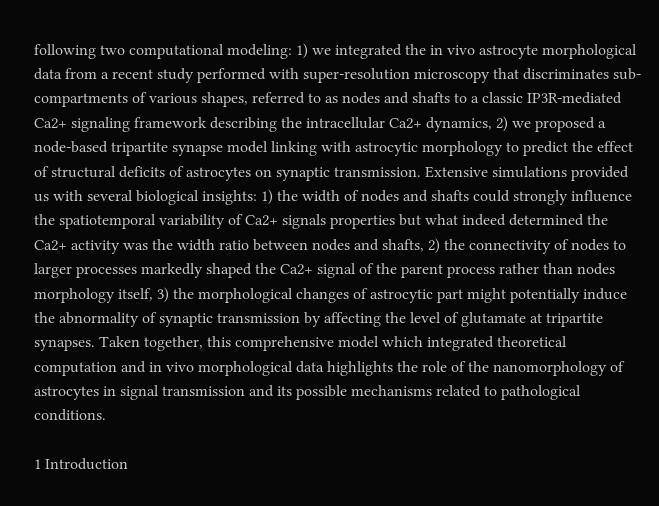following two computational modeling: 1) we integrated the in vivo astrocyte morphological data from a recent study performed with super-resolution microscopy that discriminates sub-compartments of various shapes, referred to as nodes and shafts to a classic IP3R-mediated Ca2+ signaling framework describing the intracellular Ca2+ dynamics, 2) we proposed a node-based tripartite synapse model linking with astrocytic morphology to predict the effect of structural deficits of astrocytes on synaptic transmission. Extensive simulations provided us with several biological insights: 1) the width of nodes and shafts could strongly influence the spatiotemporal variability of Ca2+ signals properties but what indeed determined the Ca2+ activity was the width ratio between nodes and shafts, 2) the connectivity of nodes to larger processes markedly shaped the Ca2+ signal of the parent process rather than nodes morphology itself, 3) the morphological changes of astrocytic part might potentially induce the abnormality of synaptic transmission by affecting the level of glutamate at tripartite synapses. Taken together, this comprehensive model which integrated theoretical computation and in vivo morphological data highlights the role of the nanomorphology of astrocytes in signal transmission and its possible mechanisms related to pathological conditions.

1 Introduction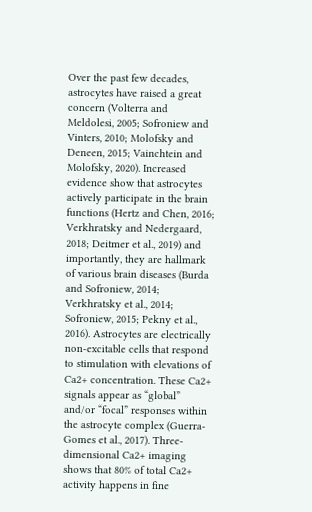Over the past few decades, astrocytes have raised a great concern (Volterra and Meldolesi, 2005; Sofroniew and Vinters, 2010; Molofsky and Deneen, 2015; Vainchtein and Molofsky, 2020). Increased evidence show that astrocytes actively participate in the brain functions (Hertz and Chen, 2016; Verkhratsky and Nedergaard, 2018; Deitmer et al., 2019) and importantly, they are hallmark of various brain diseases (Burda and Sofroniew, 2014; Verkhratsky et al., 2014; Sofroniew, 2015; Pekny et al., 2016). Astrocytes are electrically non-excitable cells that respond to stimulation with elevations of Ca2+ concentration. These Ca2+ signals appear as “global” and/or “focal” responses within the astrocyte complex (Guerra-Gomes et al., 2017). Three-dimensional Ca2+ imaging shows that 80% of total Ca2+ activity happens in fine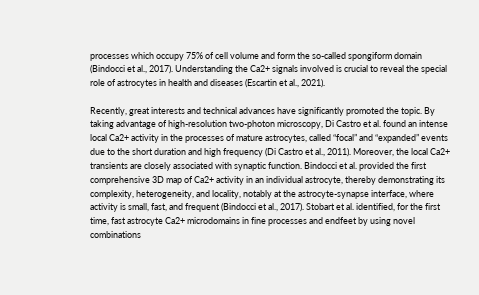processes which occupy 75% of cell volume and form the so-called spongiform domain (Bindocci et al., 2017). Understanding the Ca2+ signals involved is crucial to reveal the special role of astrocytes in health and diseases (Escartin et al., 2021).

Recently, great interests and technical advances have significantly promoted the topic. By taking advantage of high-resolution two-photon microscopy, Di Castro et al. found an intense local Ca2+ activity in the processes of mature astrocytes, called “focal” and “expanded” events due to the short duration and high frequency (Di Castro et al., 2011). Moreover, the local Ca2+ transients are closely associated with synaptic function. Bindocci et al. provided the first comprehensive 3D map of Ca2+ activity in an individual astrocyte, thereby demonstrating its complexity, heterogeneity, and locality, notably at the astrocyte-synapse interface, where activity is small, fast, and frequent (Bindocci et al., 2017). Stobart et al. identified, for the first time, fast astrocyte Ca2+ microdomains in fine processes and endfeet by using novel combinations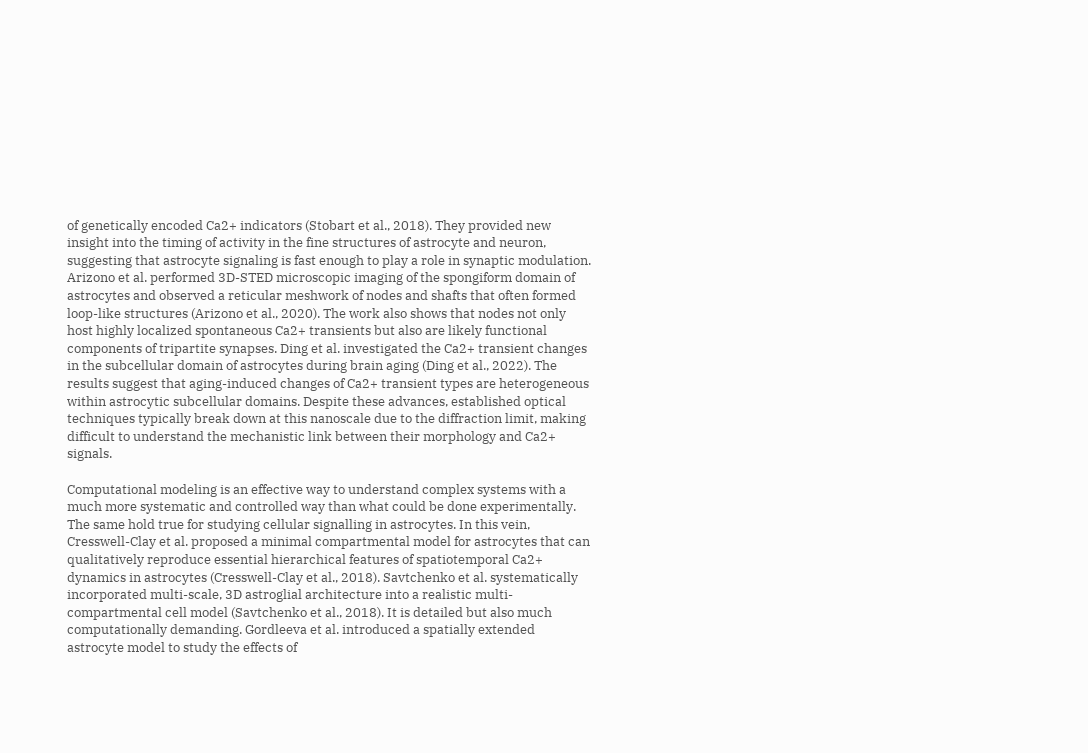of genetically encoded Ca2+ indicators (Stobart et al., 2018). They provided new insight into the timing of activity in the fine structures of astrocyte and neuron, suggesting that astrocyte signaling is fast enough to play a role in synaptic modulation. Arizono et al. performed 3D-STED microscopic imaging of the spongiform domain of astrocytes and observed a reticular meshwork of nodes and shafts that often formed loop-like structures (Arizono et al., 2020). The work also shows that nodes not only host highly localized spontaneous Ca2+ transients but also are likely functional components of tripartite synapses. Ding et al. investigated the Ca2+ transient changes in the subcellular domain of astrocytes during brain aging (Ding et al., 2022). The results suggest that aging-induced changes of Ca2+ transient types are heterogeneous within astrocytic subcellular domains. Despite these advances, established optical techniques typically break down at this nanoscale due to the diffraction limit, making difficult to understand the mechanistic link between their morphology and Ca2+ signals.

Computational modeling is an effective way to understand complex systems with a much more systematic and controlled way than what could be done experimentally. The same hold true for studying cellular signalling in astrocytes. In this vein, Cresswell-Clay et al. proposed a minimal compartmental model for astrocytes that can qualitatively reproduce essential hierarchical features of spatiotemporal Ca2+ dynamics in astrocytes (Cresswell-Clay et al., 2018). Savtchenko et al. systematically incorporated multi-scale, 3D astroglial architecture into a realistic multi-compartmental cell model (Savtchenko et al., 2018). It is detailed but also much computationally demanding. Gordleeva et al. introduced a spatially extended astrocyte model to study the effects of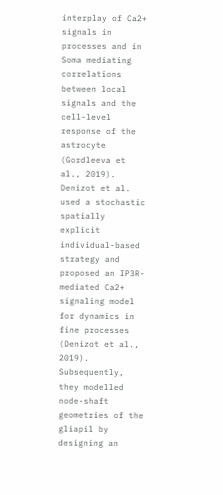interplay of Ca2+ signals in processes and in Soma mediating correlations between local signals and the cell-level response of the astrocyte (Gordleeva et al., 2019). Denizot et al. used a stochastic spatially explicit individual-based strategy and proposed an IP3R-mediated Ca2+ signaling model for dynamics in fine processes (Denizot et al., 2019). Subsequently, they modelled node-shaft geometries of the gliapil by designing an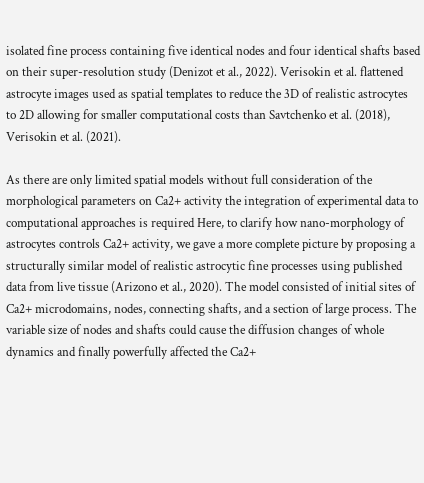isolated fine process containing five identical nodes and four identical shafts based on their super-resolution study (Denizot et al., 2022). Verisokin et al. flattened astrocyte images used as spatial templates to reduce the 3D of realistic astrocytes to 2D allowing for smaller computational costs than Savtchenko et al. (2018), Verisokin et al. (2021).

As there are only limited spatial models without full consideration of the morphological parameters on Ca2+ activity the integration of experimental data to computational approaches is required Here, to clarify how nano-morphology of astrocytes controls Ca2+ activity, we gave a more complete picture by proposing a structurally similar model of realistic astrocytic fine processes using published data from live tissue (Arizono et al., 2020). The model consisted of initial sites of Ca2+ microdomains, nodes, connecting shafts, and a section of large process. The variable size of nodes and shafts could cause the diffusion changes of whole dynamics and finally powerfully affected the Ca2+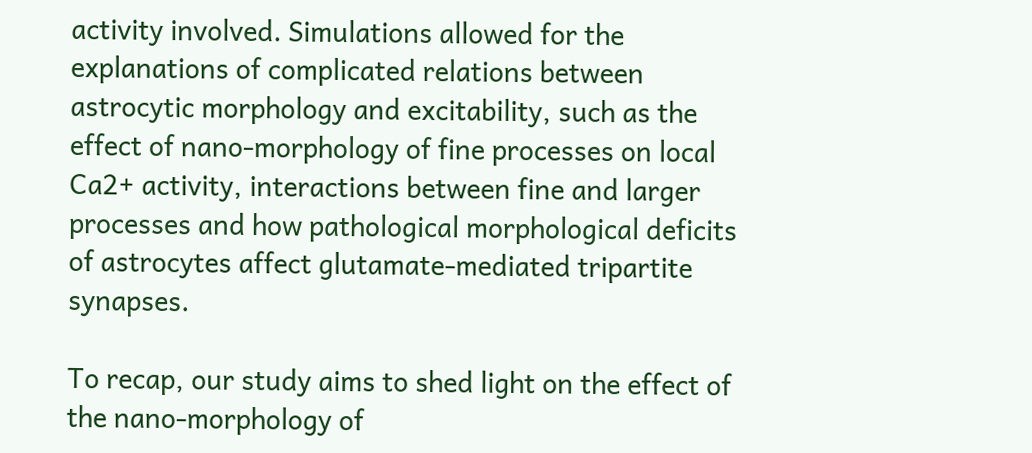activity involved. Simulations allowed for the explanations of complicated relations between astrocytic morphology and excitability, such as the effect of nano-morphology of fine processes on local Ca2+ activity, interactions between fine and larger processes and how pathological morphological deficits of astrocytes affect glutamate-mediated tripartite synapses.

To recap, our study aims to shed light on the effect of the nano-morphology of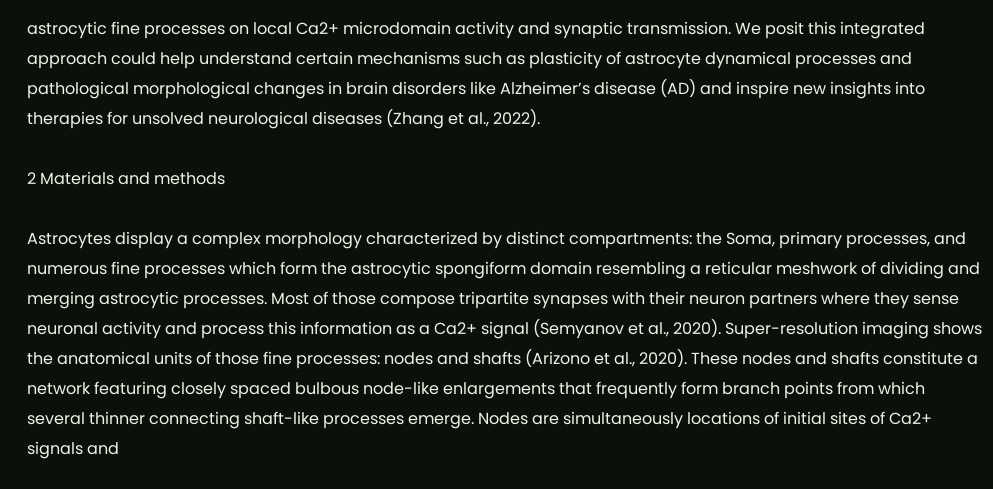astrocytic fine processes on local Ca2+ microdomain activity and synaptic transmission. We posit this integrated approach could help understand certain mechanisms such as plasticity of astrocyte dynamical processes and pathological morphological changes in brain disorders like Alzheimer’s disease (AD) and inspire new insights into therapies for unsolved neurological diseases (Zhang et al., 2022).

2 Materials and methods

Astrocytes display a complex morphology characterized by distinct compartments: the Soma, primary processes, and numerous fine processes which form the astrocytic spongiform domain resembling a reticular meshwork of dividing and merging astrocytic processes. Most of those compose tripartite synapses with their neuron partners where they sense neuronal activity and process this information as a Ca2+ signal (Semyanov et al., 2020). Super-resolution imaging shows the anatomical units of those fine processes: nodes and shafts (Arizono et al., 2020). These nodes and shafts constitute a network featuring closely spaced bulbous node-like enlargements that frequently form branch points from which several thinner connecting shaft-like processes emerge. Nodes are simultaneously locations of initial sites of Ca2+ signals and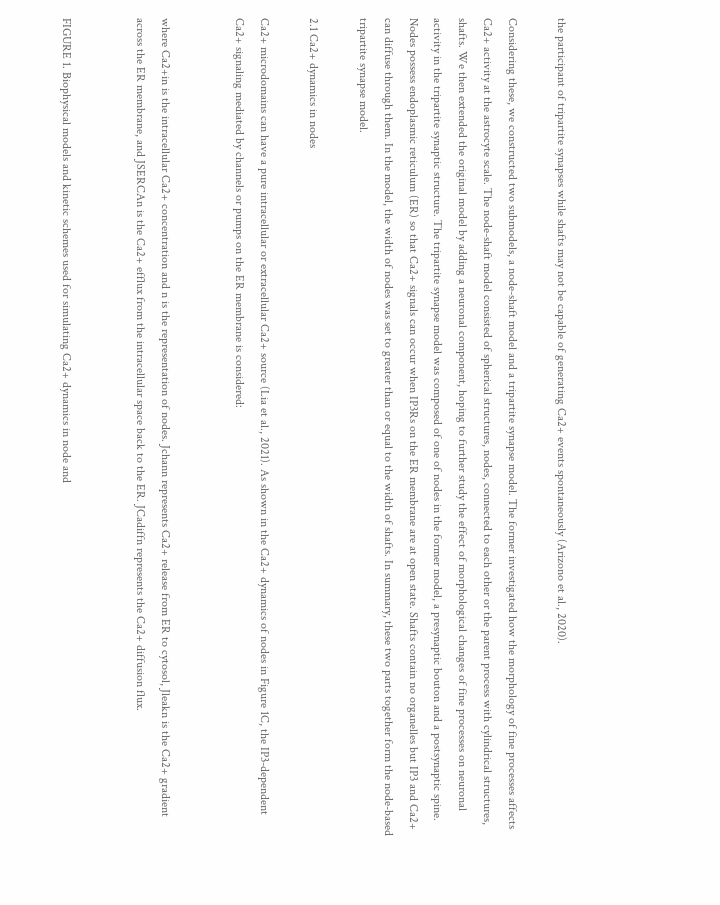the participant of tripartite synapses while shafts may not be capable of generating Ca2+ events spontaneously (Arizono et al., 2020).

Considering these, we constructed two submodels, a node-shaft model and a tripartite synapse model. The former investigated how the morphology of fine processes affects Ca2+ activity at the astrocyte scale. The node-shaft model consisted of spherical structures, nodes, connected to each other or the parent process with cylindrical structures, shafts. We then extended the original model by adding a neuronal component, hoping to further study the effect of morphological changes of fine processes on neuronal activity in the tripartite synaptic structure. The tripartite synapse model was composed of one of nodes in the former model, a presynaptic bouton and a postsynaptic spine. Nodes possess endoplasmic reticulum (ER) so that Ca2+ signals can occur when IP3Rs on the ER membrane are at open state. Shafts contain no organelles but IP3 and Ca2+ can diffuse through them. In the model, the width of nodes was set to greater than or equal to the width of shafts. In summary, these two parts together form the node-based tripartite synapse model.

2.1 Ca2+ dynamics in nodes

Ca2+ microdomains can have a pure intracellular or extracellular Ca2+ source (Lia et al., 2021). As shown in the Ca2+ dynamics of nodes in Figure 1C, the IP3-dependent Ca2+ signaling mediated by channels or pumps on the ER membrane is considered:


where Ca2+in is the intracellular Ca2+ concentration and n is the representation of nodes. Jchann represents Ca2+ release from ER to cytosol, Jleakn is the Ca2+ gradient across the ER membrane, and JSERCAn is the Ca2+ efflux from the intracellular space back to the ER. JCadiffn represents the Ca2+ diffusion flux.


FIGURE 1. Biophysical models and kinetic schemes used for simulating Ca2+ dynamics in node and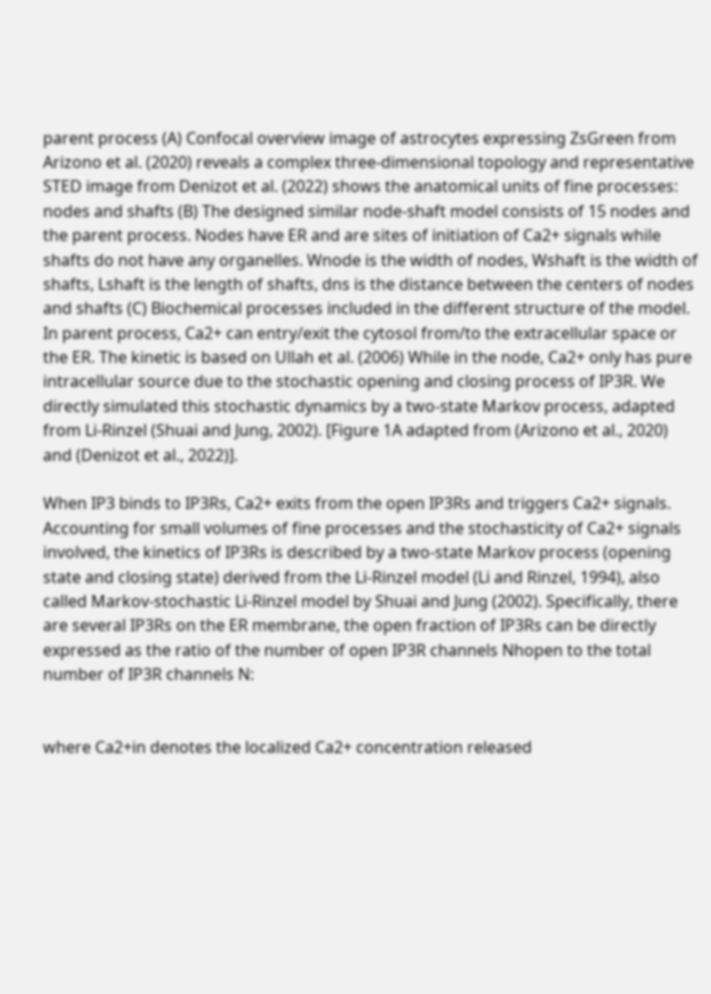parent process (A) Confocal overview image of astrocytes expressing ZsGreen from Arizono et al. (2020) reveals a complex three-dimensional topology and representative STED image from Denizot et al. (2022) shows the anatomical units of fine processes: nodes and shafts (B) The designed similar node-shaft model consists of 15 nodes and the parent process. Nodes have ER and are sites of initiation of Ca2+ signals while shafts do not have any organelles. Wnode is the width of nodes, Wshaft is the width of shafts, Lshaft is the length of shafts, dns is the distance between the centers of nodes and shafts (C) Biochemical processes included in the different structure of the model. In parent process, Ca2+ can entry/exit the cytosol from/to the extracellular space or the ER. The kinetic is based on Ullah et al. (2006) While in the node, Ca2+ only has pure intracellular source due to the stochastic opening and closing process of IP3R. We directly simulated this stochastic dynamics by a two-state Markov process, adapted from Li-Rinzel (Shuai and Jung, 2002). [Figure 1A adapted from (Arizono et al., 2020) and (Denizot et al., 2022)].

When IP3 binds to IP3Rs, Ca2+ exits from the open IP3Rs and triggers Ca2+ signals. Accounting for small volumes of fine processes and the stochasticity of Ca2+ signals involved, the kinetics of IP3Rs is described by a two-state Markov process (opening state and closing state) derived from the Li-Rinzel model (Li and Rinzel, 1994), also called Markov-stochastic Li-Rinzel model by Shuai and Jung (2002). Specifically, there are several IP3Rs on the ER membrane, the open fraction of IP3Rs can be directly expressed as the ratio of the number of open IP3R channels Nhopen to the total number of IP3R channels N:


where Ca2+in denotes the localized Ca2+ concentration released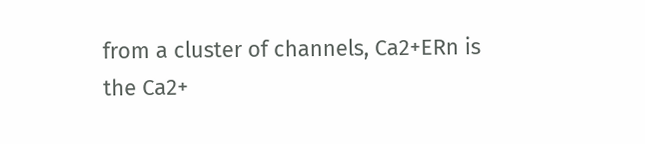from a cluster of channels, Ca2+ERn is the Ca2+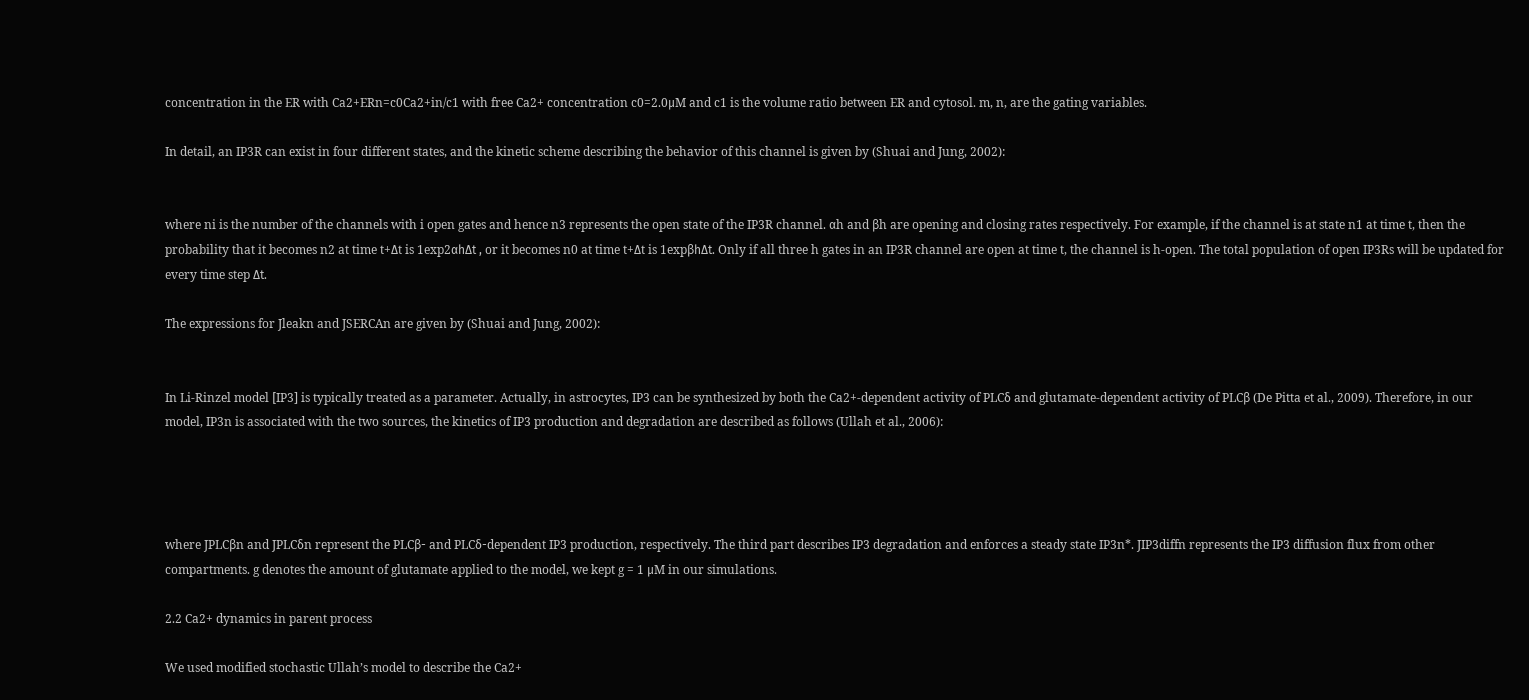concentration in the ER with Ca2+ERn=c0Ca2+in/c1 with free Ca2+ concentration c0=2.0μM and c1 is the volume ratio between ER and cytosol. m, n, are the gating variables.

In detail, an IP3R can exist in four different states, and the kinetic scheme describing the behavior of this channel is given by (Shuai and Jung, 2002):


where ni is the number of the channels with i open gates and hence n3 represents the open state of the IP3R channel. αh and βh are opening and closing rates respectively. For example, if the channel is at state n1 at time t, then the probability that it becomes n2 at time t+Δt is 1exp2αhΔt , or it becomes n0 at time t+Δt is 1expβhΔt. Only if all three h gates in an IP3R channel are open at time t, the channel is h-open. The total population of open IP3Rs will be updated for every time step Δt.

The expressions for Jleakn and JSERCAn are given by (Shuai and Jung, 2002):


In Li-Rinzel model [IP3] is typically treated as a parameter. Actually, in astrocytes, IP3 can be synthesized by both the Ca2+-dependent activity of PLCδ and glutamate-dependent activity of PLCβ (De Pitta et al., 2009). Therefore, in our model, IP3n is associated with the two sources, the kinetics of IP3 production and degradation are described as follows (Ullah et al., 2006):




where JPLCβn and JPLCδn represent the PLCβ- and PLCδ-dependent IP3 production, respectively. The third part describes IP3 degradation and enforces a steady state IP3n*. JIP3diffn represents the IP3 diffusion flux from other compartments. g denotes the amount of glutamate applied to the model, we kept g = 1 μM in our simulations.

2.2 Ca2+ dynamics in parent process

We used modified stochastic Ullah’s model to describe the Ca2+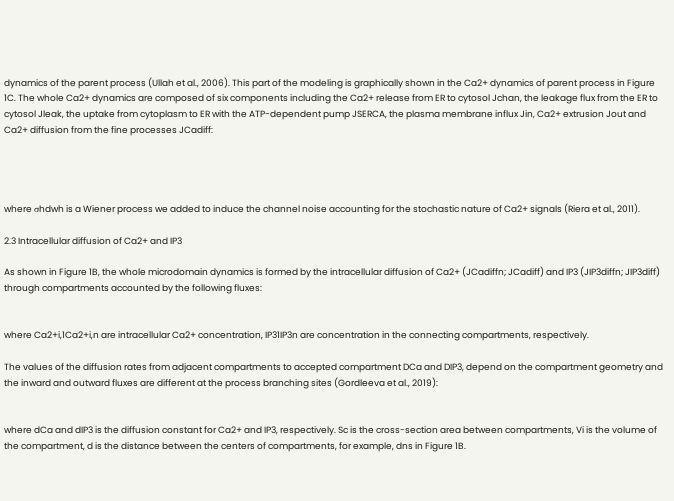dynamics of the parent process (Ullah et al., 2006). This part of the modeling is graphically shown in the Ca2+ dynamics of parent process in Figure 1C. The whole Ca2+ dynamics are composed of six components including the Ca2+ release from ER to cytosol Jchan, the leakage flux from the ER to cytosol Jleak, the uptake from cytoplasm to ER with the ATP-dependent pump JSERCA, the plasma membrane influx Jin, Ca2+ extrusion Jout and Ca2+ diffusion from the fine processes JCadiff:




where σhdwh is a Wiener process we added to induce the channel noise accounting for the stochastic nature of Ca2+ signals (Riera et al., 2011).

2.3 Intracellular diffusion of Ca2+ and IP3

As shown in Figure 1B, the whole microdomain dynamics is formed by the intracellular diffusion of Ca2+ (JCadiffn; JCadiff) and IP3 (JIP3diffn; JIP3diff) through compartments accounted by the following fluxes:


where Ca2+i,1Ca2+i,n are intracellular Ca2+ concentration, IP31IP3n are concentration in the connecting compartments, respectively.

The values of the diffusion rates from adjacent compartments to accepted compartment DCa and DIP3, depend on the compartment geometry and the inward and outward fluxes are different at the process branching sites (Gordleeva et al., 2019):


where dCa and dIP3 is the diffusion constant for Ca2+ and IP3, respectively. Sc is the cross-section area between compartments, Vi is the volume of the compartment, d is the distance between the centers of compartments, for example, dns in Figure 1B.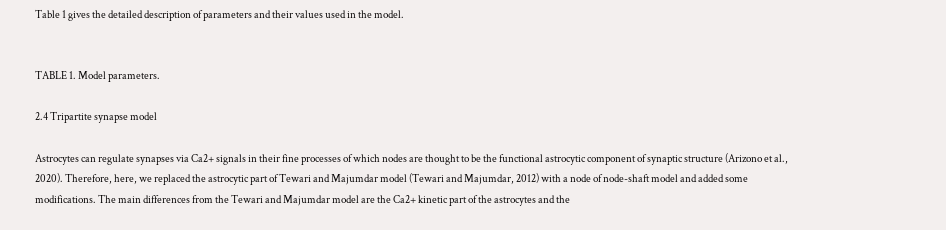Table 1 gives the detailed description of parameters and their values used in the model.


TABLE 1. Model parameters.

2.4 Tripartite synapse model

Astrocytes can regulate synapses via Ca2+ signals in their fine processes of which nodes are thought to be the functional astrocytic component of synaptic structure (Arizono et al., 2020). Therefore, here, we replaced the astrocytic part of Tewari and Majumdar model (Tewari and Majumdar, 2012) with a node of node-shaft model and added some modifications. The main differences from the Tewari and Majumdar model are the Ca2+ kinetic part of the astrocytes and the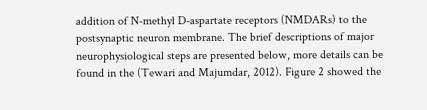addition of N-methyl D-aspartate receptors (NMDARs) to the postsynaptic neuron membrane. The brief descriptions of major neurophysiological steps are presented below, more details can be found in the (Tewari and Majumdar, 2012). Figure 2 showed the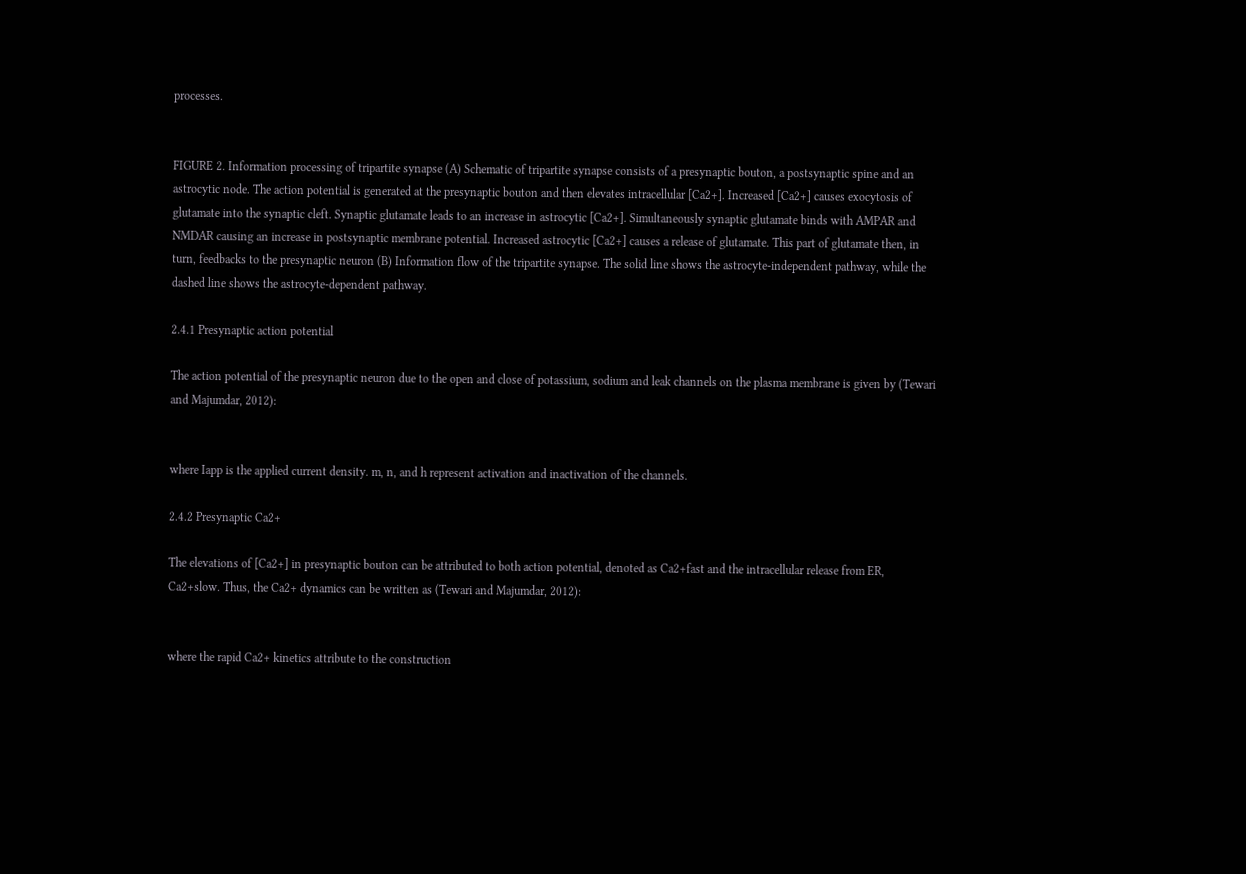processes.


FIGURE 2. Information processing of tripartite synapse (A) Schematic of tripartite synapse consists of a presynaptic bouton, a postsynaptic spine and an astrocytic node. The action potential is generated at the presynaptic bouton and then elevates intracellular [Ca2+]. Increased [Ca2+] causes exocytosis of glutamate into the synaptic cleft. Synaptic glutamate leads to an increase in astrocytic [Ca2+]. Simultaneously synaptic glutamate binds with AMPAR and NMDAR causing an increase in postsynaptic membrane potential. Increased astrocytic [Ca2+] causes a release of glutamate. This part of glutamate then, in turn, feedbacks to the presynaptic neuron (B) Information flow of the tripartite synapse. The solid line shows the astrocyte-independent pathway, while the dashed line shows the astrocyte-dependent pathway.

2.4.1 Presynaptic action potential

The action potential of the presynaptic neuron due to the open and close of potassium, sodium and leak channels on the plasma membrane is given by (Tewari and Majumdar, 2012):


where Iapp is the applied current density. m, n, and h represent activation and inactivation of the channels.

2.4.2 Presynaptic Ca2+

The elevations of [Ca2+] in presynaptic bouton can be attributed to both action potential, denoted as Ca2+fast and the intracellular release from ER, Ca2+slow. Thus, the Ca2+ dynamics can be written as (Tewari and Majumdar, 2012):


where the rapid Ca2+ kinetics attribute to the construction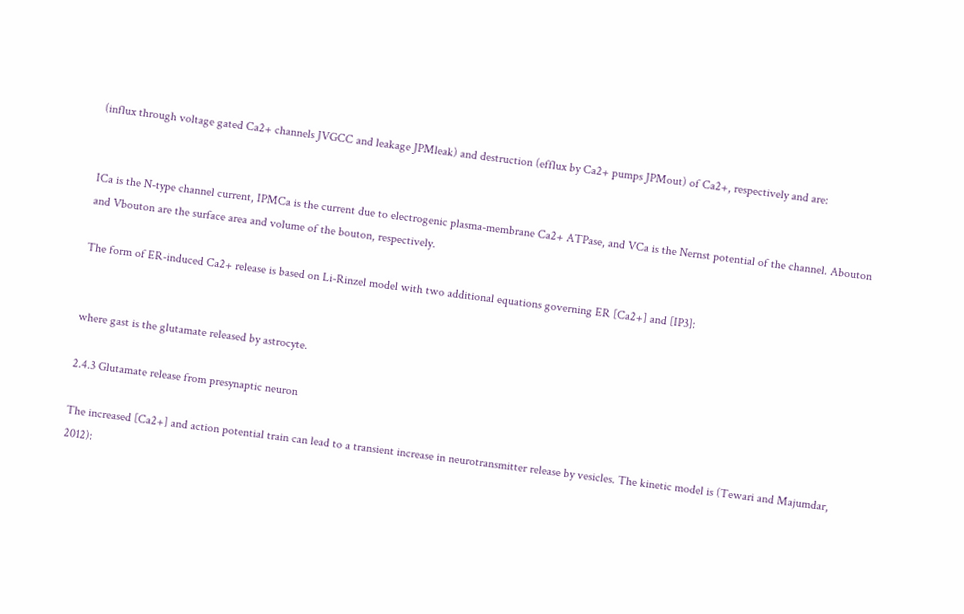(influx through voltage gated Ca2+ channels JVGCC and leakage JPMleak) and destruction (efflux by Ca2+ pumps JPMout) of Ca2+, respectively and are:


ICa is the N-type channel current, IPMCa is the current due to electrogenic plasma-membrane Ca2+ ATPase, and VCa is the Nernst potential of the channel. Abouton and Vbouton are the surface area and volume of the bouton, respectively.

The form of ER-induced Ca2+ release is based on Li-Rinzel model with two additional equations governing ER [Ca2+] and [IP3]:


where gast is the glutamate released by astrocyte.

2.4.3 Glutamate release from presynaptic neuron

The increased [Ca2+] and action potential train can lead to a transient increase in neurotransmitter release by vesicles. The kinetic model is (Tewari and Majumdar, 2012):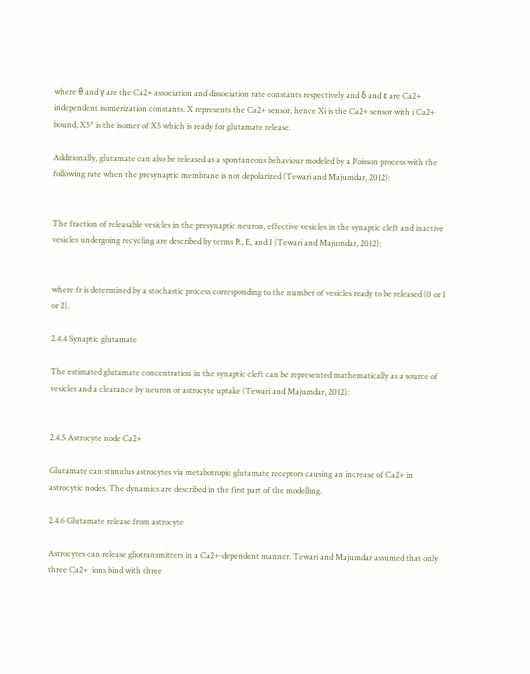where θ and γ are the Ca2+ association and dissociation rate constants respectively and δ and ε are Ca2+  independent isomerization constants. X represents the Ca2+ sensor, hence Xi is the Ca2+ sensor with i Ca2+ bound, X5* is the isomer of X5 which is ready for glutamate release.

Additionally, glutamate can also be released as a spontaneous behaviour modeled by a Poisson process with the following rate when the presynaptic membrane is not depolarized (Tewari and Majumdar, 2012):


The fraction of releasable vesicles in the presynaptic neuron, effective vesicles in the synaptic cleft and inactive vesicles undergoing recycling are described by terms R, E, and I (Tewari and Majumdar, 2012):


where fr is determined by a stochastic process corresponding to the number of vesicles ready to be released (0 or 1 or 2).

2.4.4 Synaptic glutamate

The estimated glutamate concentration in the synaptic cleft can be represented mathematically as a source of vesicles and a clearance by neuron or astrocyte uptake (Tewari and Majumdar, 2012):


2.4.5 Astrocyte node Ca2+

Glutamate can stimulus astrocytes via metabotropic glutamate receptors causing an increase of Ca2+ in astrocytic nodes. The dynamics are described in the first part of the modelling.

2.4.6 Glutamate release from astrocyte

Astrocytes can release gliotransmitters in a Ca2+-dependent manner. Tewari and Majumdar assumed that only three Ca2+  ions bind with three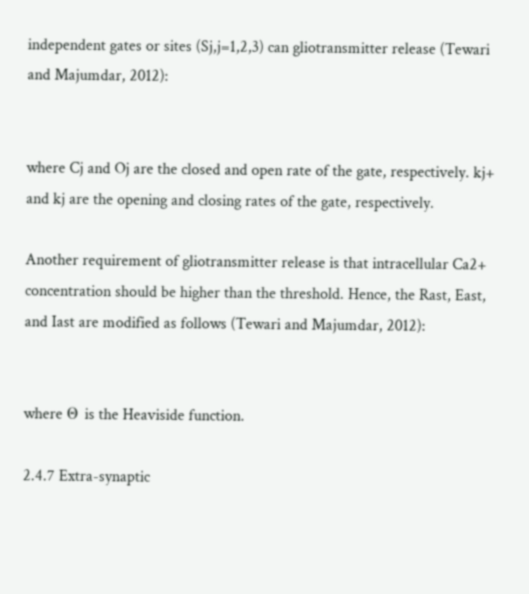independent gates or sites (Sj,j=1,2,3) can gliotransmitter release (Tewari and Majumdar, 2012):


where Cj and Oj are the closed and open rate of the gate, respectively. kj+ and kj are the opening and closing rates of the gate, respectively.

Another requirement of gliotransmitter release is that intracellular Ca2+ concentration should be higher than the threshold. Hence, the Rast, East, and Iast are modified as follows (Tewari and Majumdar, 2012):


where Θ is the Heaviside function.

2.4.7 Extra-synaptic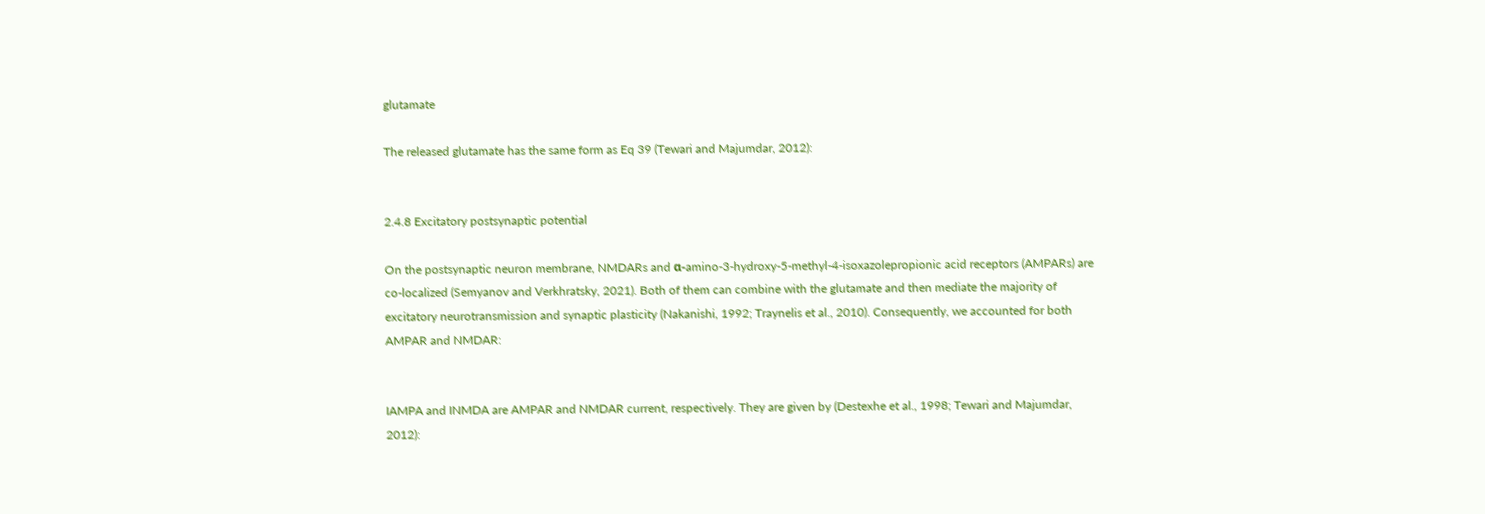glutamate

The released glutamate has the same form as Eq 39 (Tewari and Majumdar, 2012):


2.4.8 Excitatory postsynaptic potential

On the postsynaptic neuron membrane, NMDARs and α-amino-3-hydroxy-5-methyl-4-isoxazolepropionic acid receptors (AMPARs) are co-localized (Semyanov and Verkhratsky, 2021). Both of them can combine with the glutamate and then mediate the majority of excitatory neurotransmission and synaptic plasticity (Nakanishi, 1992; Traynelis et al., 2010). Consequently, we accounted for both AMPAR and NMDAR:


IAMPA and INMDA are AMPAR and NMDAR current, respectively. They are given by (Destexhe et al., 1998; Tewari and Majumdar, 2012):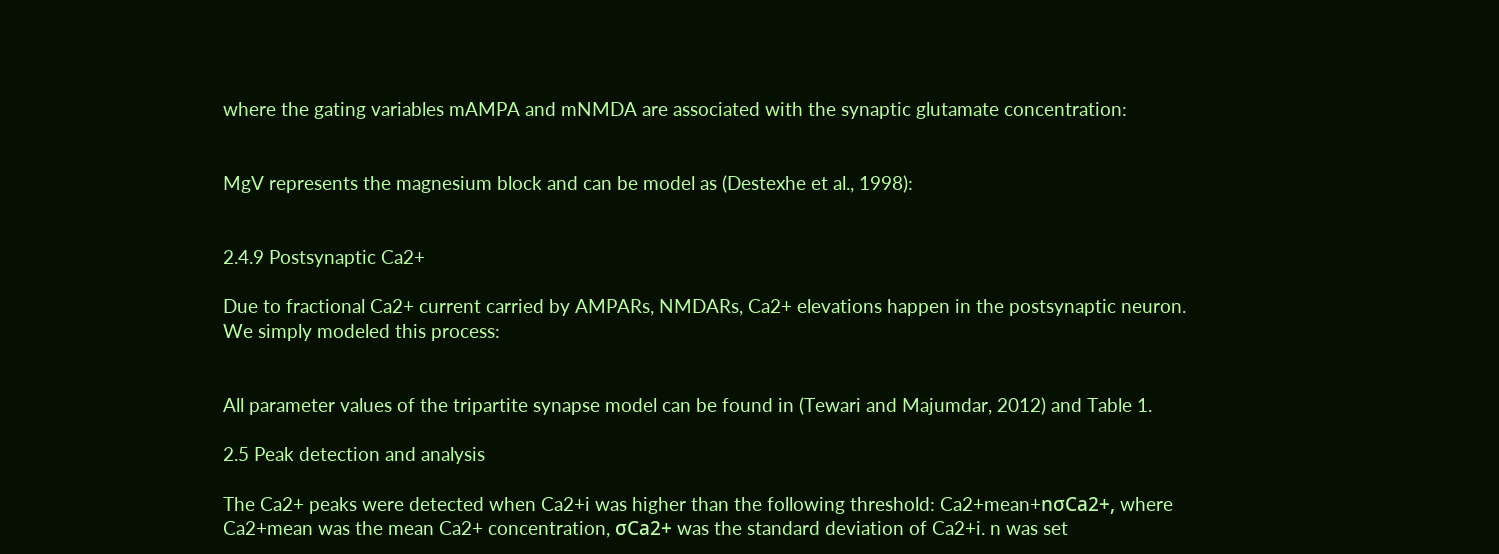where the gating variables mAMPA and mNMDA are associated with the synaptic glutamate concentration:


MgV represents the magnesium block and can be model as (Destexhe et al., 1998):


2.4.9 Postsynaptic Ca2+

Due to fractional Ca2+ current carried by AMPARs, NMDARs, Ca2+ elevations happen in the postsynaptic neuron. We simply modeled this process:


All parameter values of the tripartite synapse model can be found in (Tewari and Majumdar, 2012) and Table 1.

2.5 Peak detection and analysis

The Ca2+ peaks were detected when Ca2+i was higher than the following threshold: Ca2+mean+nσCa2+, where Ca2+mean was the mean Ca2+ concentration, σCa2+ was the standard deviation of Ca2+i. n was set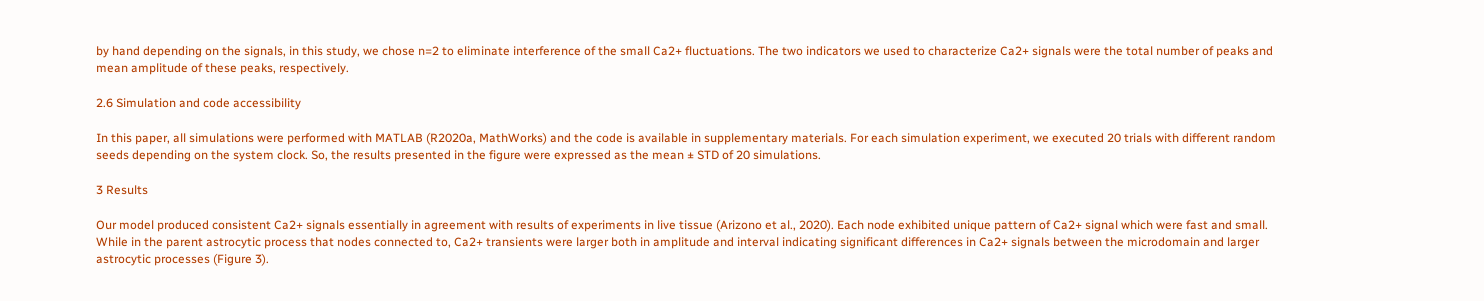by hand depending on the signals, in this study, we chose n=2 to eliminate interference of the small Ca2+ fluctuations. The two indicators we used to characterize Ca2+ signals were the total number of peaks and mean amplitude of these peaks, respectively.

2.6 Simulation and code accessibility

In this paper, all simulations were performed with MATLAB (R2020a, MathWorks) and the code is available in supplementary materials. For each simulation experiment, we executed 20 trials with different random seeds depending on the system clock. So, the results presented in the figure were expressed as the mean ± STD of 20 simulations.

3 Results

Our model produced consistent Ca2+ signals essentially in agreement with results of experiments in live tissue (Arizono et al., 2020). Each node exhibited unique pattern of Ca2+ signal which were fast and small. While in the parent astrocytic process that nodes connected to, Ca2+ transients were larger both in amplitude and interval indicating significant differences in Ca2+ signals between the microdomain and larger astrocytic processes (Figure 3).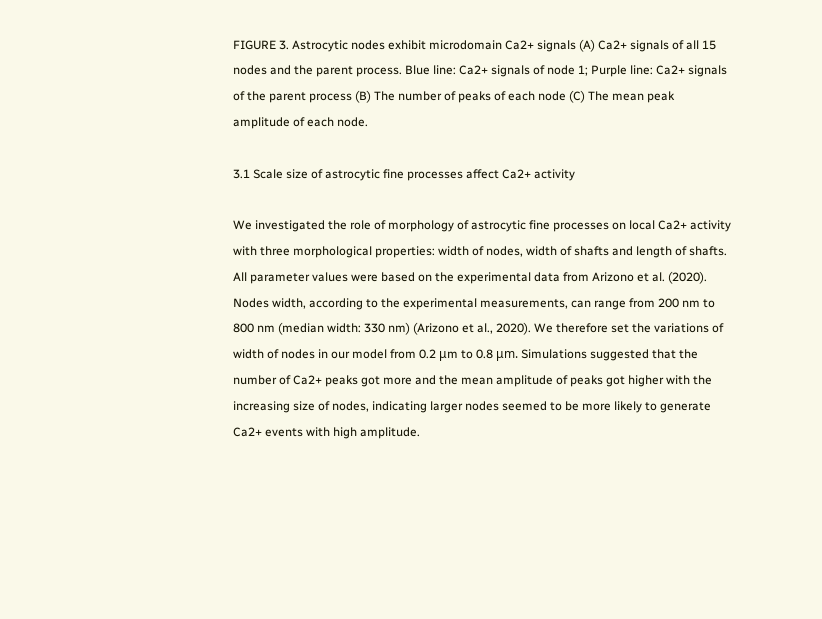FIGURE 3. Astrocytic nodes exhibit microdomain Ca2+ signals (A) Ca2+ signals of all 15 nodes and the parent process. Blue line: Ca2+ signals of node 1; Purple line: Ca2+ signals of the parent process (B) The number of peaks of each node (C) The mean peak amplitude of each node.

3.1 Scale size of astrocytic fine processes affect Ca2+ activity

We investigated the role of morphology of astrocytic fine processes on local Ca2+ activity with three morphological properties: width of nodes, width of shafts and length of shafts. All parameter values were based on the experimental data from Arizono et al. (2020). Nodes width, according to the experimental measurements, can range from 200 nm to 800 nm (median width: 330 nm) (Arizono et al., 2020). We therefore set the variations of width of nodes in our model from 0.2 μm to 0.8 μm. Simulations suggested that the number of Ca2+ peaks got more and the mean amplitude of peaks got higher with the increasing size of nodes, indicating larger nodes seemed to be more likely to generate Ca2+ events with high amplitude.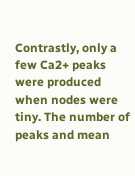Contrastly, only a few Ca2+ peaks were produced when nodes were tiny. The number of peaks and mean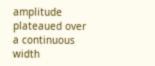amplitude plateaued over a continuous width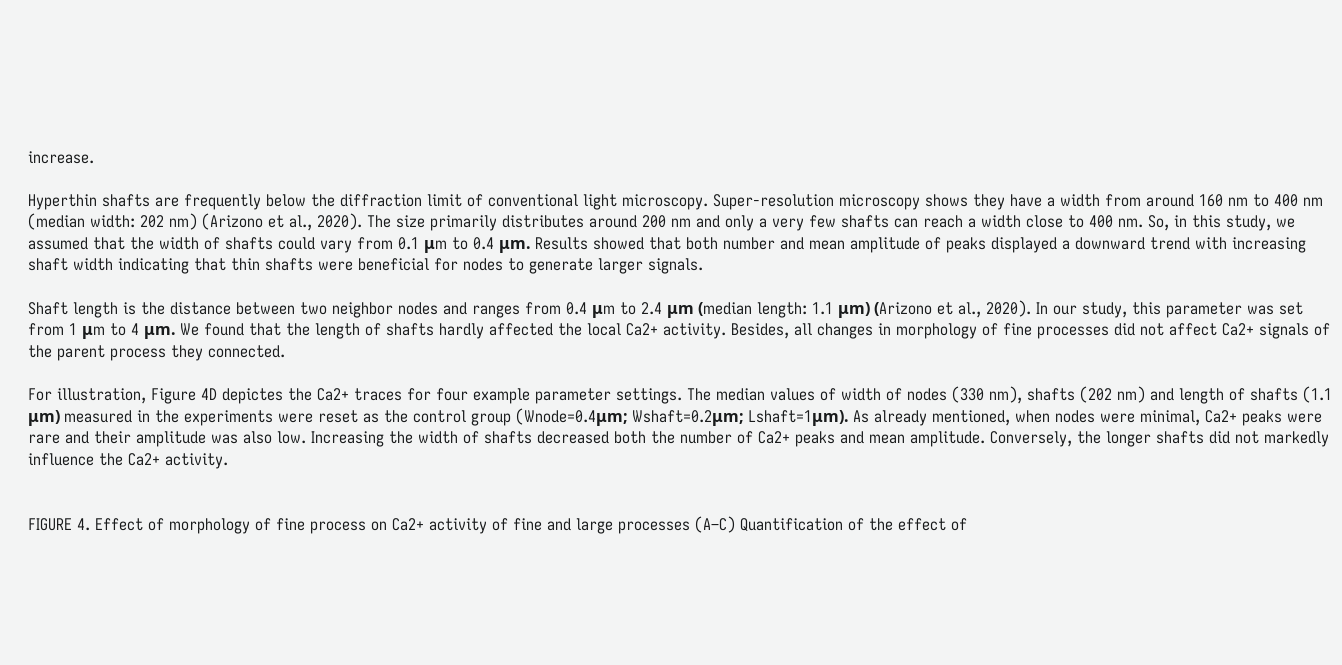increase.

Hyperthin shafts are frequently below the diffraction limit of conventional light microscopy. Super-resolution microscopy shows they have a width from around 160 nm to 400 nm (median width: 202 nm) (Arizono et al., 2020). The size primarily distributes around 200 nm and only a very few shafts can reach a width close to 400 nm. So, in this study, we assumed that the width of shafts could vary from 0.1 μm to 0.4 μm. Results showed that both number and mean amplitude of peaks displayed a downward trend with increasing shaft width indicating that thin shafts were beneficial for nodes to generate larger signals.

Shaft length is the distance between two neighbor nodes and ranges from 0.4 μm to 2.4 μm (median length: 1.1 μm) (Arizono et al., 2020). In our study, this parameter was set from 1 μm to 4 μm. We found that the length of shafts hardly affected the local Ca2+ activity. Besides, all changes in morphology of fine processes did not affect Ca2+ signals of the parent process they connected.

For illustration, Figure 4D depictes the Ca2+ traces for four example parameter settings. The median values of width of nodes (330 nm), shafts (202 nm) and length of shafts (1.1 μm) measured in the experiments were reset as the control group (Wnode=0.4μm; Wshaft=0.2μm; Lshaft=1μm). As already mentioned, when nodes were minimal, Ca2+ peaks were rare and their amplitude was also low. Increasing the width of shafts decreased both the number of Ca2+ peaks and mean amplitude. Conversely, the longer shafts did not markedly influence the Ca2+ activity.


FIGURE 4. Effect of morphology of fine process on Ca2+ activity of fine and large processes (A–C) Quantification of the effect of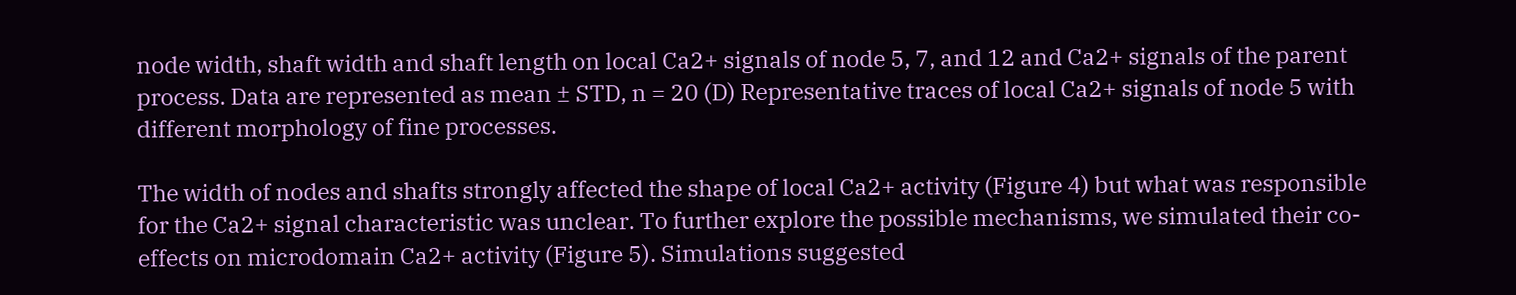node width, shaft width and shaft length on local Ca2+ signals of node 5, 7, and 12 and Ca2+ signals of the parent process. Data are represented as mean ± STD, n = 20 (D) Representative traces of local Ca2+ signals of node 5 with different morphology of fine processes.

The width of nodes and shafts strongly affected the shape of local Ca2+ activity (Figure 4) but what was responsible for the Ca2+ signal characteristic was unclear. To further explore the possible mechanisms, we simulated their co-effects on microdomain Ca2+ activity (Figure 5). Simulations suggested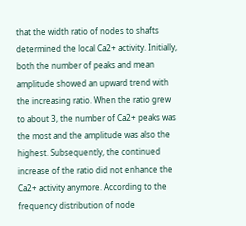that the width ratio of nodes to shafts determined the local Ca2+ activity. Initially, both the number of peaks and mean amplitude showed an upward trend with the increasing ratio. When the ratio grew to about 3, the number of Ca2+ peaks was the most and the amplitude was also the highest. Subsequently, the continued increase of the ratio did not enhance the Ca2+ activity anymore. According to the frequency distribution of node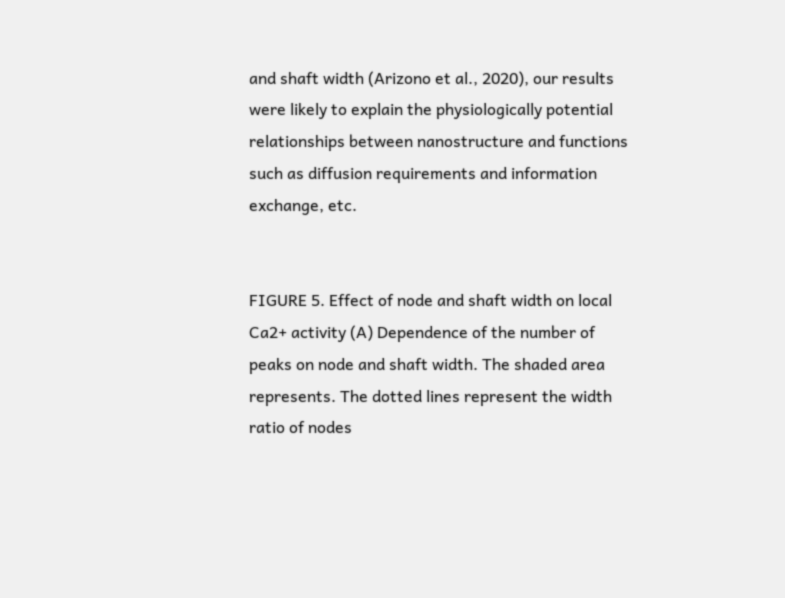and shaft width (Arizono et al., 2020), our results were likely to explain the physiologically potential relationships between nanostructure and functions such as diffusion requirements and information exchange, etc.


FIGURE 5. Effect of node and shaft width on local Ca2+ activity (A) Dependence of the number of peaks on node and shaft width. The shaded area represents. The dotted lines represent the width ratio of nodes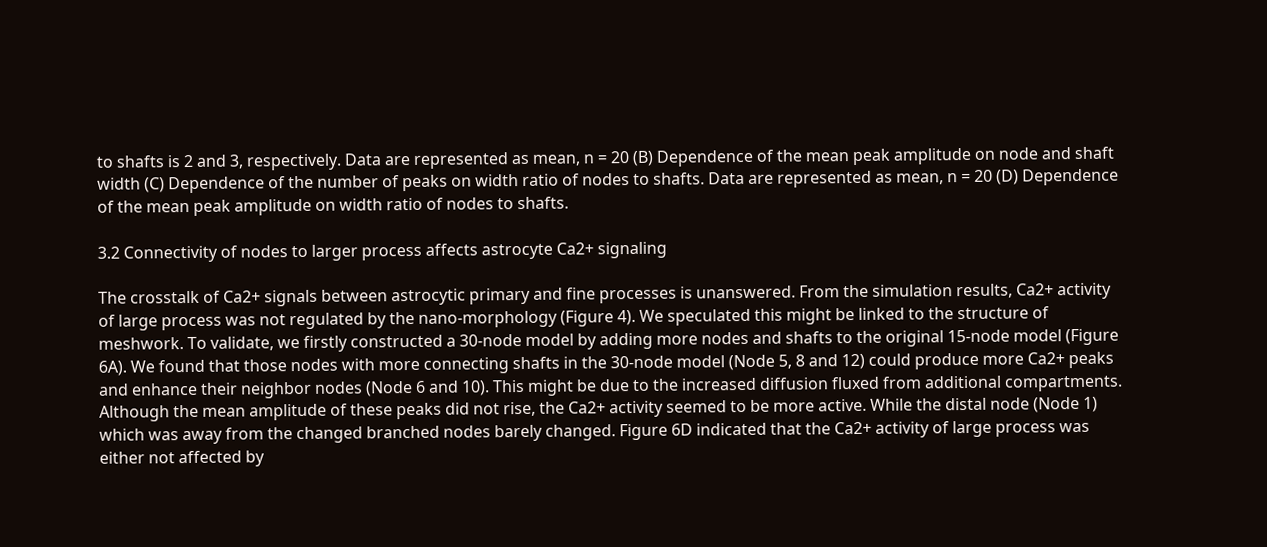to shafts is 2 and 3, respectively. Data are represented as mean, n = 20 (B) Dependence of the mean peak amplitude on node and shaft width (C) Dependence of the number of peaks on width ratio of nodes to shafts. Data are represented as mean, n = 20 (D) Dependence of the mean peak amplitude on width ratio of nodes to shafts.

3.2 Connectivity of nodes to larger process affects astrocyte Ca2+ signaling

The crosstalk of Ca2+ signals between astrocytic primary and fine processes is unanswered. From the simulation results, Ca2+ activity of large process was not regulated by the nano-morphology (Figure 4). We speculated this might be linked to the structure of meshwork. To validate, we firstly constructed a 30-node model by adding more nodes and shafts to the original 15-node model (Figure 6A). We found that those nodes with more connecting shafts in the 30-node model (Node 5, 8 and 12) could produce more Ca2+ peaks and enhance their neighbor nodes (Node 6 and 10). This might be due to the increased diffusion fluxed from additional compartments. Although the mean amplitude of these peaks did not rise, the Ca2+ activity seemed to be more active. While the distal node (Node 1) which was away from the changed branched nodes barely changed. Figure 6D indicated that the Ca2+ activity of large process was either not affected by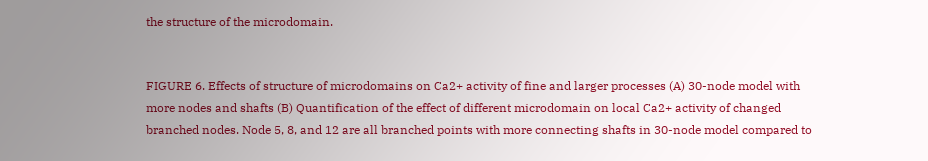the structure of the microdomain.


FIGURE 6. Effects of structure of microdomains on Ca2+ activity of fine and larger processes (A) 30-node model with more nodes and shafts (B) Quantification of the effect of different microdomain on local Ca2+ activity of changed branched nodes. Node 5, 8, and 12 are all branched points with more connecting shafts in 30-node model compared to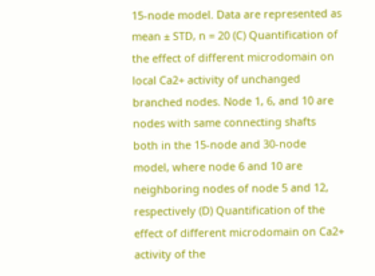15-node model. Data are represented as mean ± STD, n = 20 (C) Quantification of the effect of different microdomain on local Ca2+ activity of unchanged branched nodes. Node 1, 6, and 10 are nodes with same connecting shafts both in the 15-node and 30-node model, where node 6 and 10 are neighboring nodes of node 5 and 12, respectively (D) Quantification of the effect of different microdomain on Ca2+ activity of the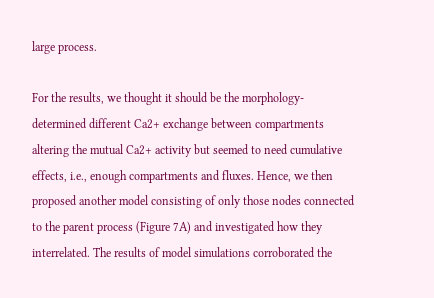large process.

For the results, we thought it should be the morphology-determined different Ca2+ exchange between compartments altering the mutual Ca2+ activity but seemed to need cumulative effects, i.e., enough compartments and fluxes. Hence, we then proposed another model consisting of only those nodes connected to the parent process (Figure 7A) and investigated how they interrelated. The results of model simulations corroborated the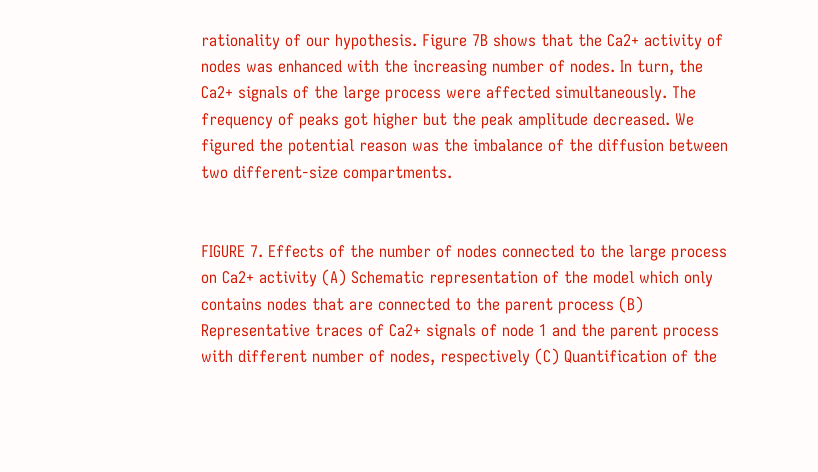rationality of our hypothesis. Figure 7B shows that the Ca2+ activity of nodes was enhanced with the increasing number of nodes. In turn, the Ca2+ signals of the large process were affected simultaneously. The frequency of peaks got higher but the peak amplitude decreased. We figured the potential reason was the imbalance of the diffusion between two different-size compartments.


FIGURE 7. Effects of the number of nodes connected to the large process on Ca2+ activity (A) Schematic representation of the model which only contains nodes that are connected to the parent process (B) Representative traces of Ca2+ signals of node 1 and the parent process with different number of nodes, respectively (C) Quantification of the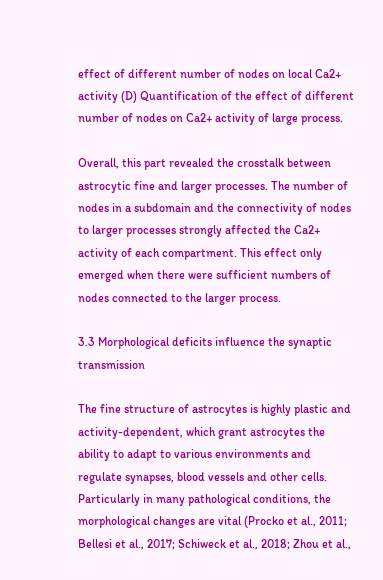effect of different number of nodes on local Ca2+ activity (D) Quantification of the effect of different number of nodes on Ca2+ activity of large process.

Overall, this part revealed the crosstalk between astrocytic fine and larger processes. The number of nodes in a subdomain and the connectivity of nodes to larger processes strongly affected the Ca2+ activity of each compartment. This effect only emerged when there were sufficient numbers of nodes connected to the larger process.

3.3 Morphological deficits influence the synaptic transmission

The fine structure of astrocytes is highly plastic and activity-dependent, which grant astrocytes the ability to adapt to various environments and regulate synapses, blood vessels and other cells. Particularly in many pathological conditions, the morphological changes are vital (Procko et al., 2011; Bellesi et al., 2017; Schiweck et al., 2018; Zhou et al.,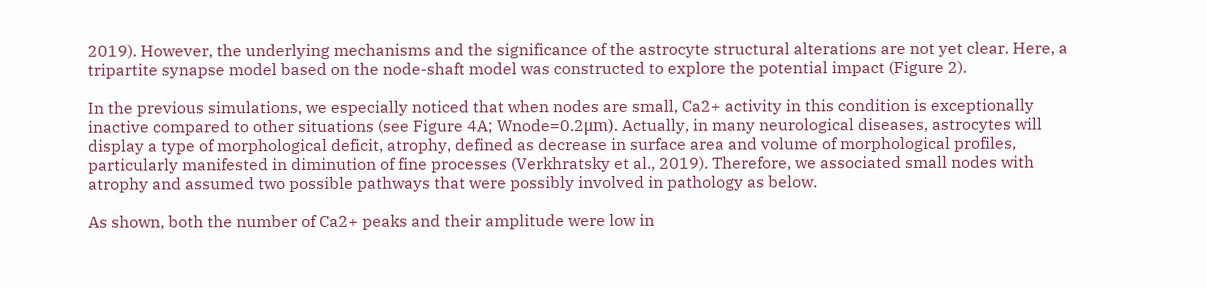2019). However, the underlying mechanisms and the significance of the astrocyte structural alterations are not yet clear. Here, a tripartite synapse model based on the node-shaft model was constructed to explore the potential impact (Figure 2).

In the previous simulations, we especially noticed that when nodes are small, Ca2+ activity in this condition is exceptionally inactive compared to other situations (see Figure 4A; Wnode=0.2μm). Actually, in many neurological diseases, astrocytes will display a type of morphological deficit, atrophy, defined as decrease in surface area and volume of morphological profiles, particularly manifested in diminution of fine processes (Verkhratsky et al., 2019). Therefore, we associated small nodes with atrophy and assumed two possible pathways that were possibly involved in pathology as below.

As shown, both the number of Ca2+ peaks and their amplitude were low in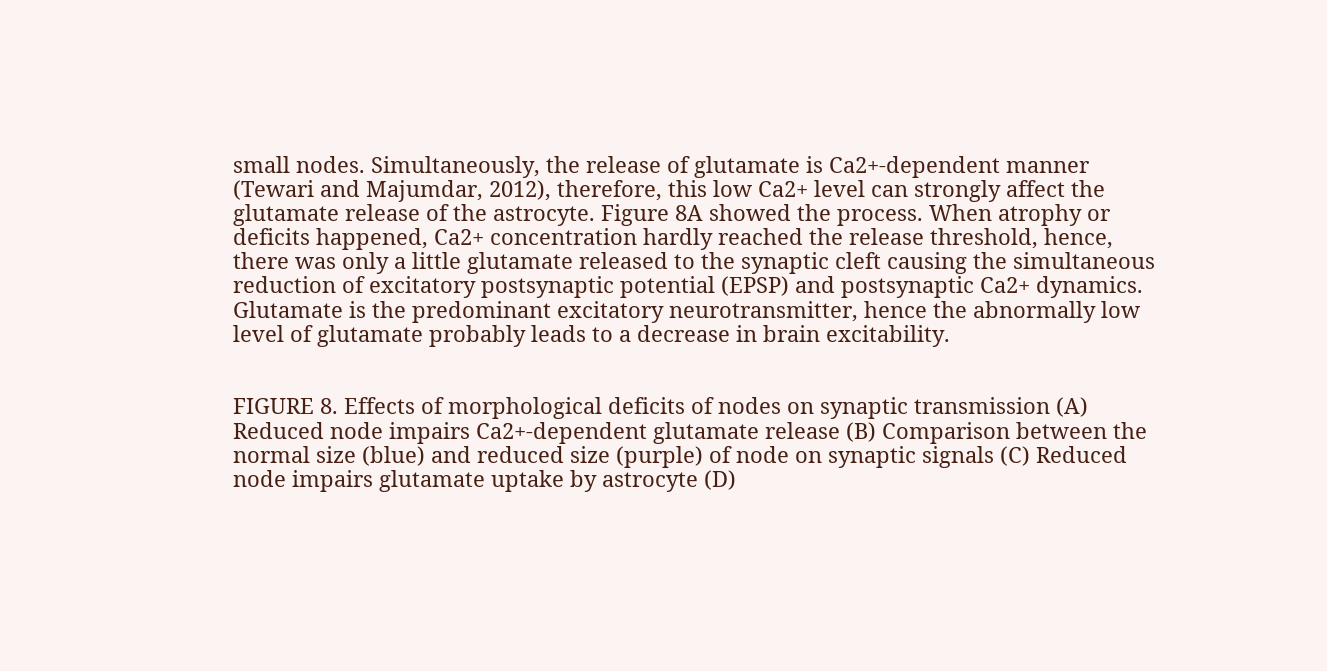small nodes. Simultaneously, the release of glutamate is Ca2+-dependent manner (Tewari and Majumdar, 2012), therefore, this low Ca2+ level can strongly affect the glutamate release of the astrocyte. Figure 8A showed the process. When atrophy or deficits happened, Ca2+ concentration hardly reached the release threshold, hence, there was only a little glutamate released to the synaptic cleft causing the simultaneous reduction of excitatory postsynaptic potential (EPSP) and postsynaptic Ca2+ dynamics. Glutamate is the predominant excitatory neurotransmitter, hence the abnormally low level of glutamate probably leads to a decrease in brain excitability.


FIGURE 8. Effects of morphological deficits of nodes on synaptic transmission (A) Reduced node impairs Ca2+-dependent glutamate release (B) Comparison between the normal size (blue) and reduced size (purple) of node on synaptic signals (C) Reduced node impairs glutamate uptake by astrocyte (D)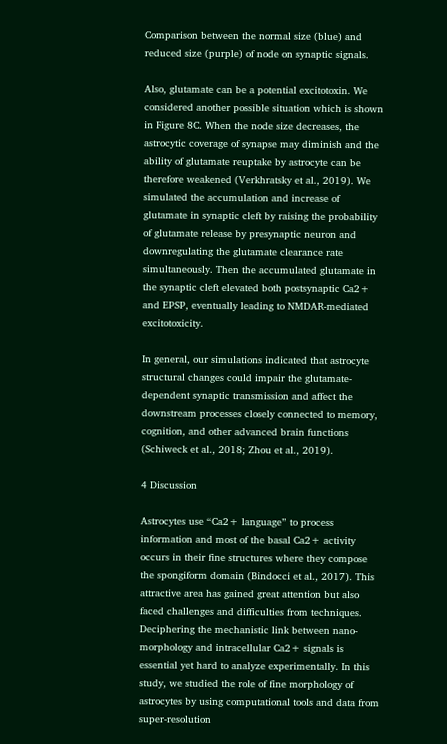Comparison between the normal size (blue) and reduced size (purple) of node on synaptic signals.

Also, glutamate can be a potential excitotoxin. We considered another possible situation which is shown in Figure 8C. When the node size decreases, the astrocytic coverage of synapse may diminish and the ability of glutamate reuptake by astrocyte can be therefore weakened (Verkhratsky et al., 2019). We simulated the accumulation and increase of glutamate in synaptic cleft by raising the probability of glutamate release by presynaptic neuron and downregulating the glutamate clearance rate simultaneously. Then the accumulated glutamate in the synaptic cleft elevated both postsynaptic Ca2+ and EPSP, eventually leading to NMDAR-mediated excitotoxicity.

In general, our simulations indicated that astrocyte structural changes could impair the glutamate-dependent synaptic transmission and affect the downstream processes closely connected to memory, cognition, and other advanced brain functions (Schiweck et al., 2018; Zhou et al., 2019).

4 Discussion

Astrocytes use “Ca2+ language” to process information and most of the basal Ca2+ activity occurs in their fine structures where they compose the spongiform domain (Bindocci et al., 2017). This attractive area has gained great attention but also faced challenges and difficulties from techniques. Deciphering the mechanistic link between nano-morphology and intracellular Ca2+ signals is essential yet hard to analyze experimentally. In this study, we studied the role of fine morphology of astrocytes by using computational tools and data from super-resolution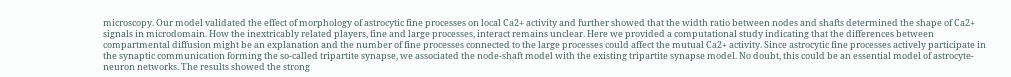microscopy. Our model validated the effect of morphology of astrocytic fine processes on local Ca2+ activity and further showed that the width ratio between nodes and shafts determined the shape of Ca2+ signals in microdomain. How the inextricably related players, fine and large processes, interact remains unclear. Here we provided a computational study indicating that the differences between compartmental diffusion might be an explanation and the number of fine processes connected to the large processes could affect the mutual Ca2+ activity. Since astrocytic fine processes actively participate in the synaptic communication forming the so-called tripartite synapse, we associated the node-shaft model with the existing tripartite synapse model. No doubt, this could be an essential model of astrocyte-neuron networks. The results showed the strong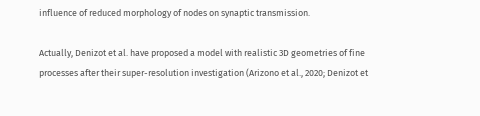influence of reduced morphology of nodes on synaptic transmission.

Actually, Denizot et al. have proposed a model with realistic 3D geometries of fine processes after their super-resolution investigation (Arizono et al., 2020; Denizot et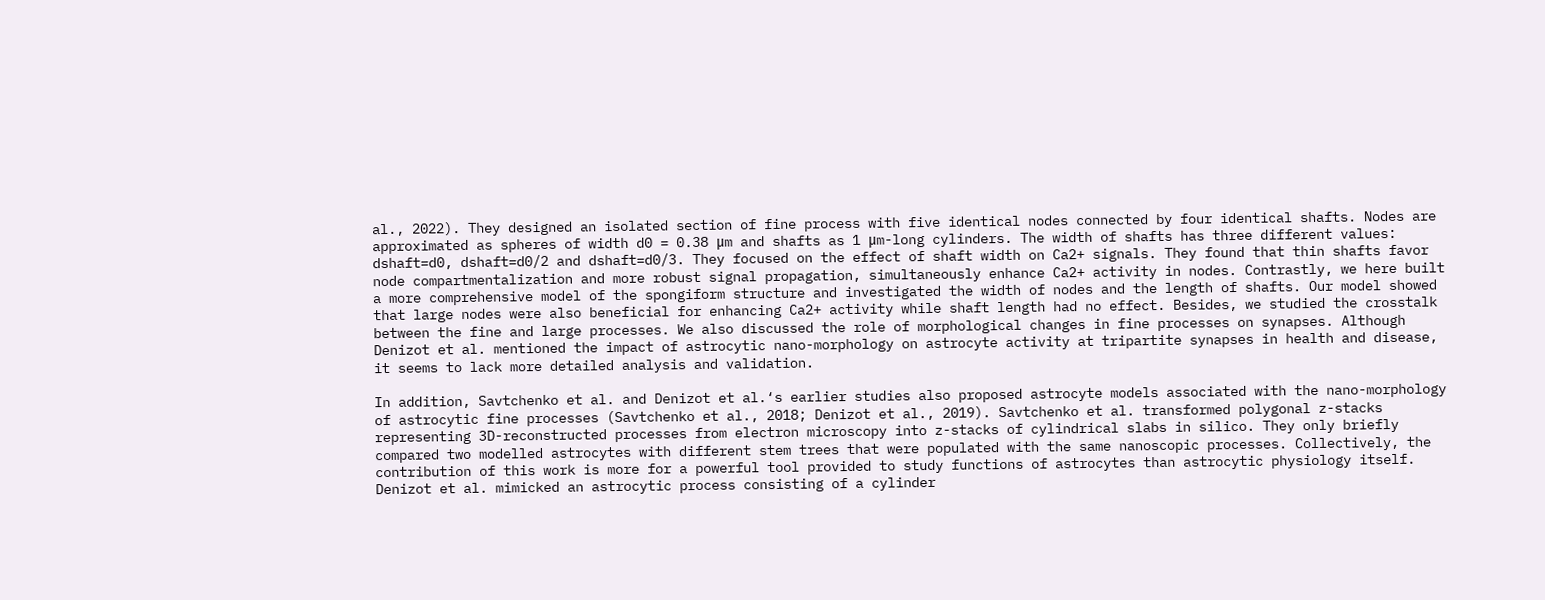al., 2022). They designed an isolated section of fine process with five identical nodes connected by four identical shafts. Nodes are approximated as spheres of width d0 = 0.38 μm and shafts as 1 μm-long cylinders. The width of shafts has three different values: dshaft=d0, dshaft=d0/2 and dshaft=d0/3. They focused on the effect of shaft width on Ca2+ signals. They found that thin shafts favor node compartmentalization and more robust signal propagation, simultaneously enhance Ca2+ activity in nodes. Contrastly, we here built a more comprehensive model of the spongiform structure and investigated the width of nodes and the length of shafts. Our model showed that large nodes were also beneficial for enhancing Ca2+ activity while shaft length had no effect. Besides, we studied the crosstalk between the fine and large processes. We also discussed the role of morphological changes in fine processes on synapses. Although Denizot et al. mentioned the impact of astrocytic nano-morphology on astrocyte activity at tripartite synapses in health and disease, it seems to lack more detailed analysis and validation.

In addition, Savtchenko et al. and Denizot et al.‘s earlier studies also proposed astrocyte models associated with the nano-morphology of astrocytic fine processes (Savtchenko et al., 2018; Denizot et al., 2019). Savtchenko et al. transformed polygonal z-stacks representing 3D-reconstructed processes from electron microscopy into z-stacks of cylindrical slabs in silico. They only briefly compared two modelled astrocytes with different stem trees that were populated with the same nanoscopic processes. Collectively, the contribution of this work is more for a powerful tool provided to study functions of astrocytes than astrocytic physiology itself. Denizot et al. mimicked an astrocytic process consisting of a cylinder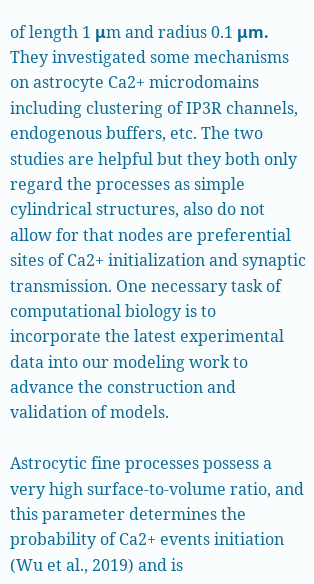of length 1 μm and radius 0.1 μm. They investigated some mechanisms on astrocyte Ca2+ microdomains including clustering of IP3R channels, endogenous buffers, etc. The two studies are helpful but they both only regard the processes as simple cylindrical structures, also do not allow for that nodes are preferential sites of Ca2+ initialization and synaptic transmission. One necessary task of computational biology is to incorporate the latest experimental data into our modeling work to advance the construction and validation of models.

Astrocytic fine processes possess a very high surface-to-volume ratio, and this parameter determines the probability of Ca2+ events initiation (Wu et al., 2019) and is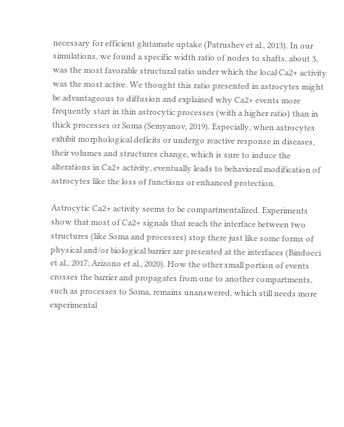necessary for efficient glutamate uptake (Patrushev et al., 2013). In our simulations, we found a specific width ratio of nodes to shafts, about 3, was the most favorable structural ratio under which the local Ca2+ activity was the most active. We thought this ratio presented in astrocytes might be advantageous to diffusion and explained why Ca2+ events more frequently start in thin astrocytic processes (with a higher ratio) than in thick processes or Soma (Semyanov, 2019). Especially, when astrocytes exhibit morphological deficits or undergo reactive response in diseases, their volumes and structures change, which is sure to induce the alterations in Ca2+ activity, eventually leads to behavioral modification of astrocytes like the loss of functions or enhanced protection.

Astrocytic Ca2+ activity seems to be compartmentalized. Experiments show that most of Ca2+ signals that reach the interface between two structures (like Soma and processes) stop there just like some forms of physical and/or biological barrier are presented at the interfaces (Bindocci et al., 2017; Arizono et al., 2020). How the other small portion of events crosses the barrier and propagates from one to another compartments, such as processes to Soma, remains unanswered, which still needs more experimental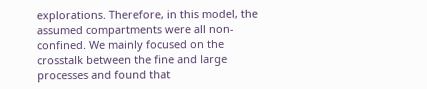explorations. Therefore, in this model, the assumed compartments were all non-confined. We mainly focused on the crosstalk between the fine and large processes and found that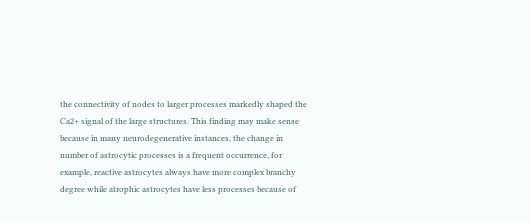the connectivity of nodes to larger processes markedly shaped the Ca2+ signal of the large structures. This finding may make sense because in many neurodegenerative instances, the change in number of astrocytic processes is a frequent occurrence, for example, reactive astrocytes always have more complex branchy degree while atrophic astrocytes have less processes because of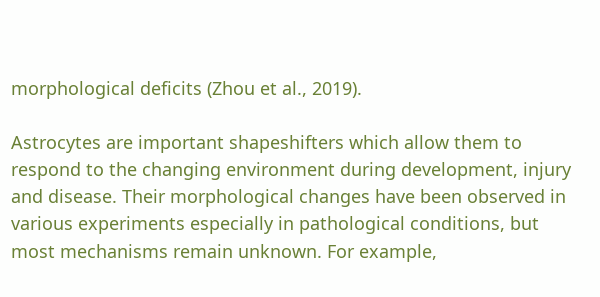morphological deficits (Zhou et al., 2019).

Astrocytes are important shapeshifters which allow them to respond to the changing environment during development, injury and disease. Their morphological changes have been observed in various experiments especially in pathological conditions, but most mechanisms remain unknown. For example,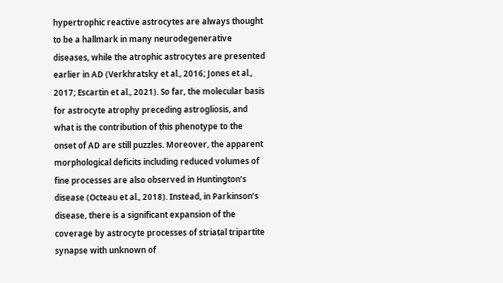hypertrophic reactive astrocytes are always thought to be a hallmark in many neurodegenerative diseases, while the atrophic astrocytes are presented earlier in AD (Verkhratsky et al., 2016; Jones et al., 2017; Escartin et al., 2021). So far, the molecular basis for astrocyte atrophy preceding astrogliosis, and what is the contribution of this phenotype to the onset of AD are still puzzles. Moreover, the apparent morphological deficits including reduced volumes of fine processes are also observed in Huntington’s disease (Octeau et al., 2018). Instead, in Parkinson’s disease, there is a significant expansion of the coverage by astrocyte processes of striatal tripartite synapse with unknown of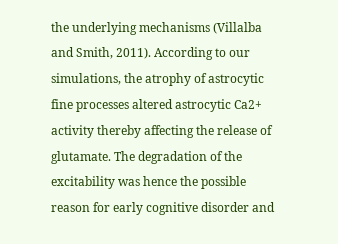the underlying mechanisms (Villalba and Smith, 2011). According to our simulations, the atrophy of astrocytic fine processes altered astrocytic Ca2+ activity thereby affecting the release of glutamate. The degradation of the excitability was hence the possible reason for early cognitive disorder and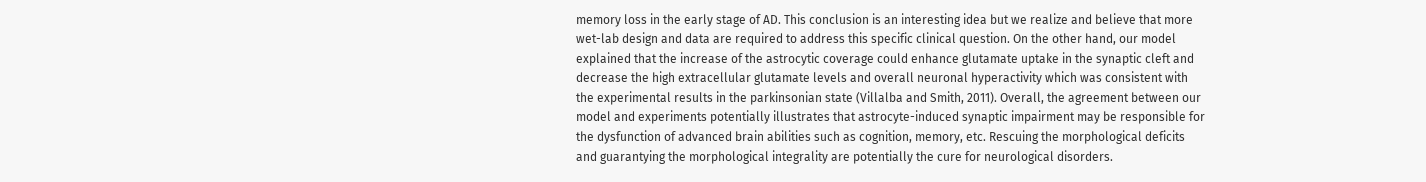memory loss in the early stage of AD. This conclusion is an interesting idea but we realize and believe that more wet-lab design and data are required to address this specific clinical question. On the other hand, our model explained that the increase of the astrocytic coverage could enhance glutamate uptake in the synaptic cleft and decrease the high extracellular glutamate levels and overall neuronal hyperactivity which was consistent with the experimental results in the parkinsonian state (Villalba and Smith, 2011). Overall, the agreement between our model and experiments potentially illustrates that astrocyte-induced synaptic impairment may be responsible for the dysfunction of advanced brain abilities such as cognition, memory, etc. Rescuing the morphological deficits and guarantying the morphological integrality are potentially the cure for neurological disorders.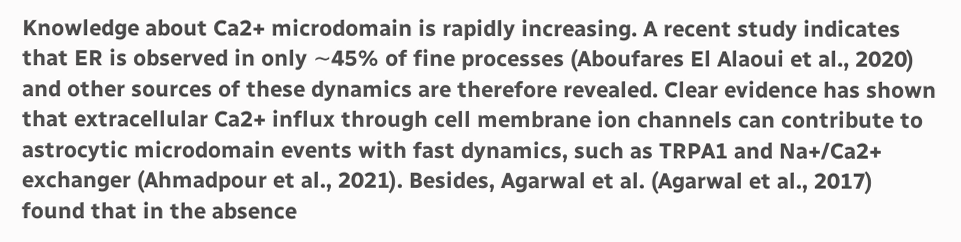Knowledge about Ca2+ microdomain is rapidly increasing. A recent study indicates that ER is observed in only ∼45% of fine processes (Aboufares El Alaoui et al., 2020) and other sources of these dynamics are therefore revealed. Clear evidence has shown that extracellular Ca2+ influx through cell membrane ion channels can contribute to astrocytic microdomain events with fast dynamics, such as TRPA1 and Na+/Ca2+ exchanger (Ahmadpour et al., 2021). Besides, Agarwal et al. (Agarwal et al., 2017) found that in the absence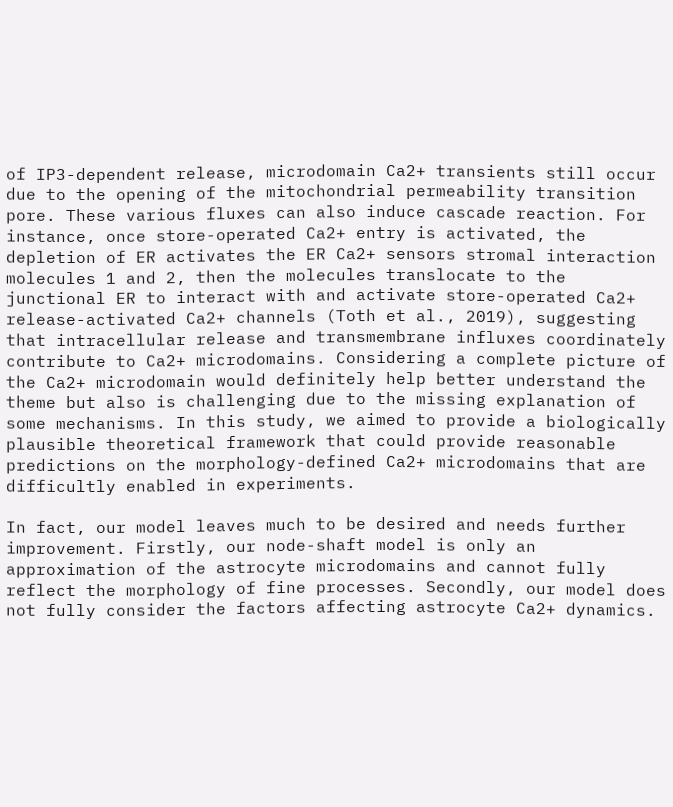of IP3-dependent release, microdomain Ca2+ transients still occur due to the opening of the mitochondrial permeability transition pore. These various fluxes can also induce cascade reaction. For instance, once store-operated Ca2+ entry is activated, the depletion of ER activates the ER Ca2+ sensors stromal interaction molecules 1 and 2, then the molecules translocate to the junctional ER to interact with and activate store-operated Ca2+ release-activated Ca2+ channels (Toth et al., 2019), suggesting that intracellular release and transmembrane influxes coordinately contribute to Ca2+ microdomains. Considering a complete picture of the Ca2+ microdomain would definitely help better understand the theme but also is challenging due to the missing explanation of some mechanisms. In this study, we aimed to provide a biologically plausible theoretical framework that could provide reasonable predictions on the morphology-defined Ca2+ microdomains that are difficultly enabled in experiments.

In fact, our model leaves much to be desired and needs further improvement. Firstly, our node-shaft model is only an approximation of the astrocyte microdomains and cannot fully reflect the morphology of fine processes. Secondly, our model does not fully consider the factors affecting astrocyte Ca2+ dynamics.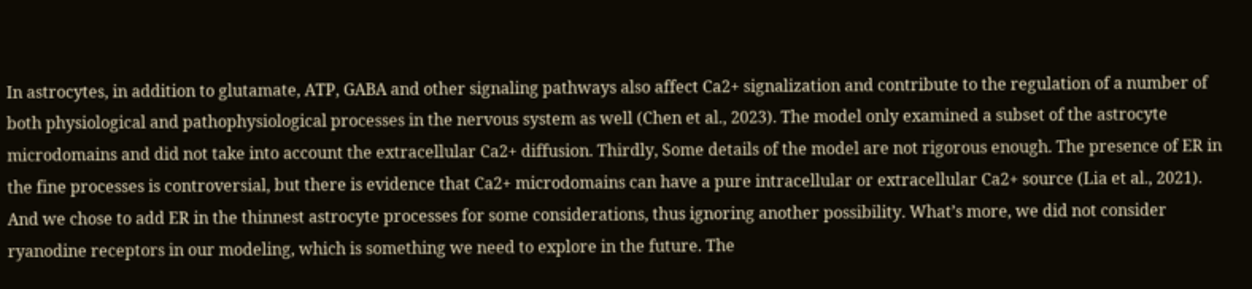In astrocytes, in addition to glutamate, ATP, GABA and other signaling pathways also affect Ca2+ signalization and contribute to the regulation of a number of both physiological and pathophysiological processes in the nervous system as well (Chen et al., 2023). The model only examined a subset of the astrocyte microdomains and did not take into account the extracellular Ca2+ diffusion. Thirdly, Some details of the model are not rigorous enough. The presence of ER in the fine processes is controversial, but there is evidence that Ca2+ microdomains can have a pure intracellular or extracellular Ca2+ source (Lia et al., 2021). And we chose to add ER in the thinnest astrocyte processes for some considerations, thus ignoring another possibility. What’s more, we did not consider ryanodine receptors in our modeling, which is something we need to explore in the future. The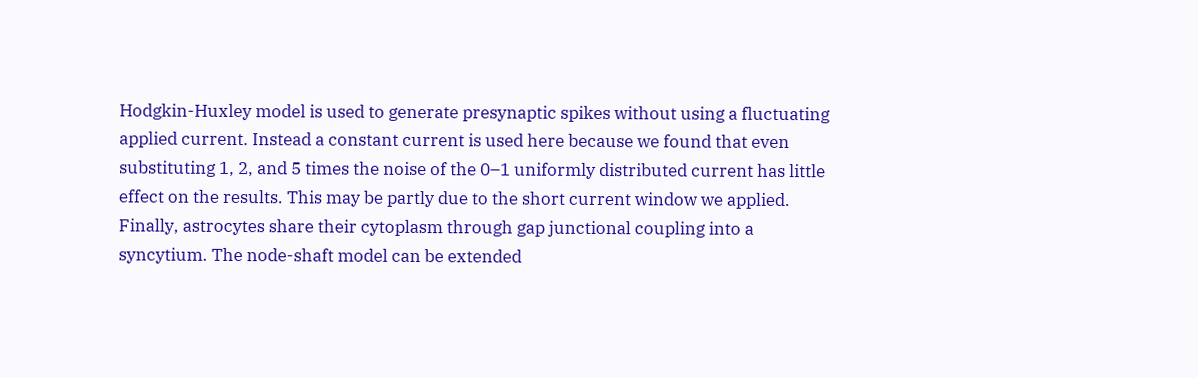Hodgkin-Huxley model is used to generate presynaptic spikes without using a fluctuating applied current. Instead a constant current is used here because we found that even substituting 1, 2, and 5 times the noise of the 0–1 uniformly distributed current has little effect on the results. This may be partly due to the short current window we applied. Finally, astrocytes share their cytoplasm through gap junctional coupling into a syncytium. The node-shaft model can be extended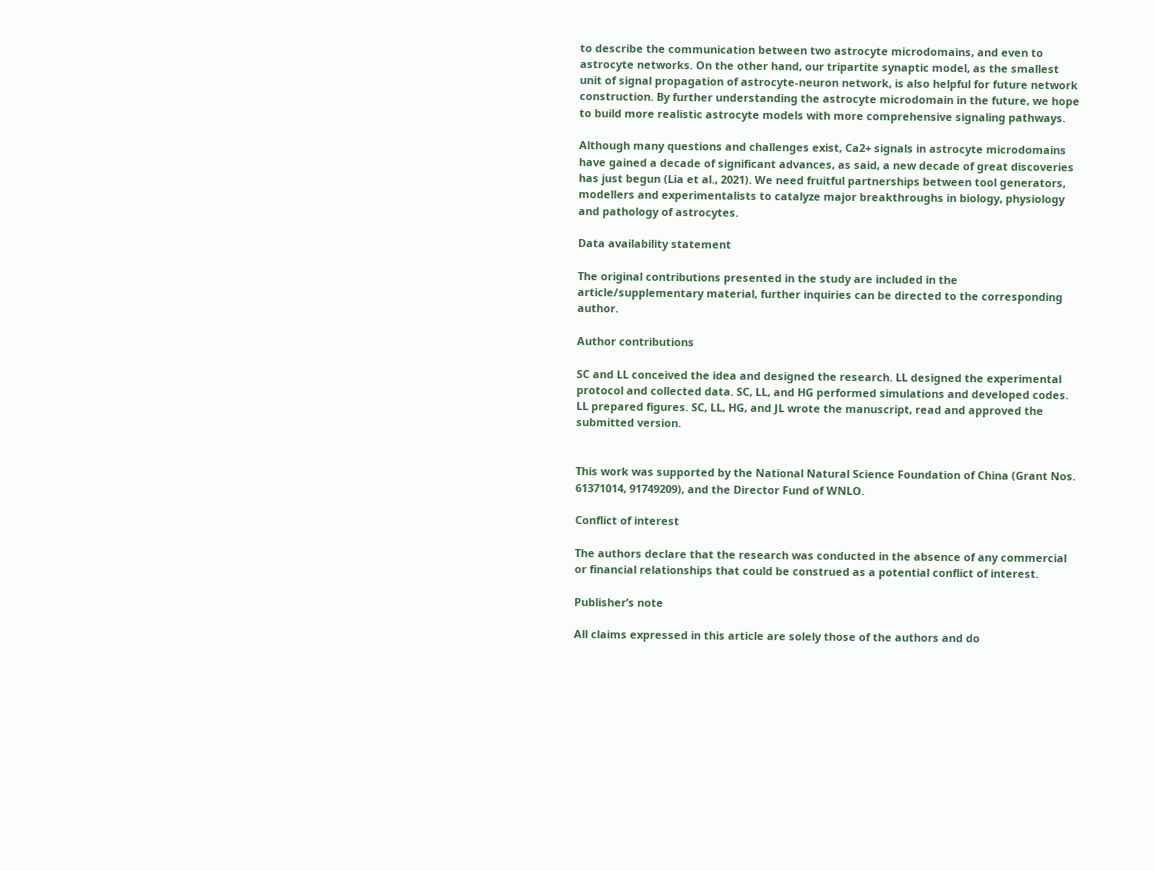to describe the communication between two astrocyte microdomains, and even to astrocyte networks. On the other hand, our tripartite synaptic model, as the smallest unit of signal propagation of astrocyte-neuron network, is also helpful for future network construction. By further understanding the astrocyte microdomain in the future, we hope to build more realistic astrocyte models with more comprehensive signaling pathways.

Although many questions and challenges exist, Ca2+ signals in astrocyte microdomains have gained a decade of significant advances, as said, a new decade of great discoveries has just begun (Lia et al., 2021). We need fruitful partnerships between tool generators, modellers and experimentalists to catalyze major breakthroughs in biology, physiology and pathology of astrocytes.

Data availability statement

The original contributions presented in the study are included in the article/supplementary material, further inquiries can be directed to the corresponding author.

Author contributions

SC and LL conceived the idea and designed the research. LL designed the experimental protocol and collected data. SC, LL, and HG performed simulations and developed codes. LL prepared figures. SC, LL, HG, and JL wrote the manuscript, read and approved the submitted version.


This work was supported by the National Natural Science Foundation of China (Grant Nos. 61371014, 91749209), and the Director Fund of WNLO.

Conflict of interest

The authors declare that the research was conducted in the absence of any commercial or financial relationships that could be construed as a potential conflict of interest.

Publisher’s note

All claims expressed in this article are solely those of the authors and do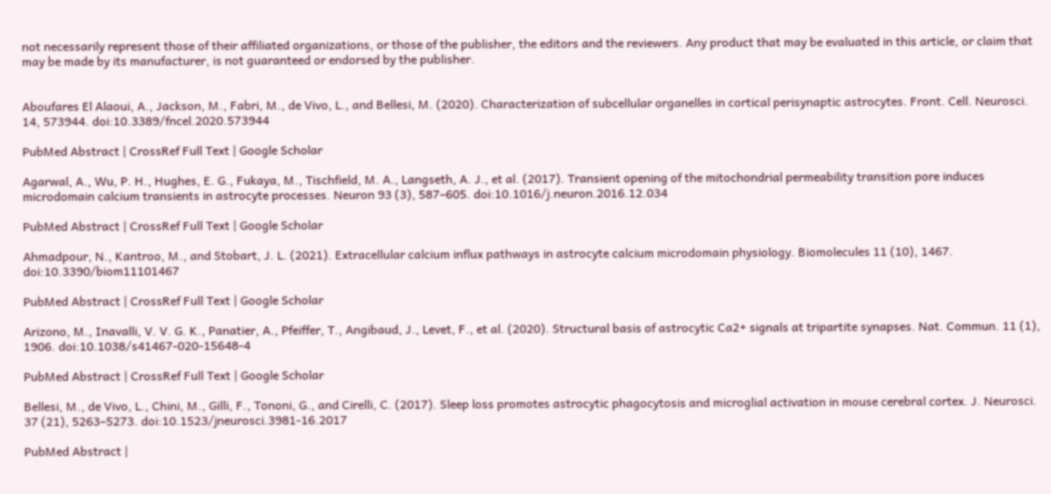not necessarily represent those of their affiliated organizations, or those of the publisher, the editors and the reviewers. Any product that may be evaluated in this article, or claim that may be made by its manufacturer, is not guaranteed or endorsed by the publisher.


Aboufares El Alaoui, A., Jackson, M., Fabri, M., de Vivo, L., and Bellesi, M. (2020). Characterization of subcellular organelles in cortical perisynaptic astrocytes. Front. Cell. Neurosci. 14, 573944. doi:10.3389/fncel.2020.573944

PubMed Abstract | CrossRef Full Text | Google Scholar

Agarwal, A., Wu, P. H., Hughes, E. G., Fukaya, M., Tischfield, M. A., Langseth, A. J., et al. (2017). Transient opening of the mitochondrial permeability transition pore induces microdomain calcium transients in astrocyte processes. Neuron 93 (3), 587–605. doi:10.1016/j.neuron.2016.12.034

PubMed Abstract | CrossRef Full Text | Google Scholar

Ahmadpour, N., Kantroo, M., and Stobart, J. L. (2021). Extracellular calcium influx pathways in astrocyte calcium microdomain physiology. Biomolecules 11 (10), 1467. doi:10.3390/biom11101467

PubMed Abstract | CrossRef Full Text | Google Scholar

Arizono, M., Inavalli, V. V. G. K., Panatier, A., Pfeiffer, T., Angibaud, J., Levet, F., et al. (2020). Structural basis of astrocytic Ca2+ signals at tripartite synapses. Nat. Commun. 11 (1), 1906. doi:10.1038/s41467-020-15648-4

PubMed Abstract | CrossRef Full Text | Google Scholar

Bellesi, M., de Vivo, L., Chini, M., Gilli, F., Tononi, G., and Cirelli, C. (2017). Sleep loss promotes astrocytic phagocytosis and microglial activation in mouse cerebral cortex. J. Neurosci. 37 (21), 5263–5273. doi:10.1523/jneurosci.3981-16.2017

PubMed Abstract |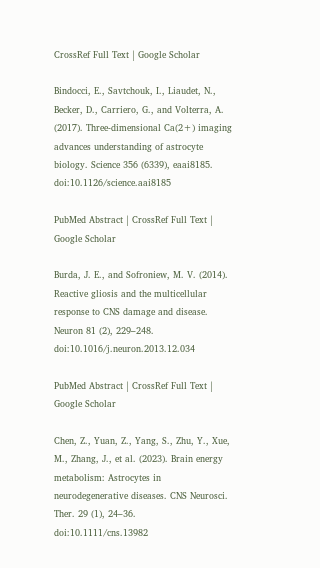CrossRef Full Text | Google Scholar

Bindocci, E., Savtchouk, I., Liaudet, N., Becker, D., Carriero, G., and Volterra, A. (2017). Three-dimensional Ca(2+) imaging advances understanding of astrocyte biology. Science 356 (6339), eaai8185. doi:10.1126/science.aai8185

PubMed Abstract | CrossRef Full Text | Google Scholar

Burda, J. E., and Sofroniew, M. V. (2014). Reactive gliosis and the multicellular response to CNS damage and disease. Neuron 81 (2), 229–248. doi:10.1016/j.neuron.2013.12.034

PubMed Abstract | CrossRef Full Text | Google Scholar

Chen, Z., Yuan, Z., Yang, S., Zhu, Y., Xue, M., Zhang, J., et al. (2023). Brain energy metabolism: Astrocytes in neurodegenerative diseases. CNS Neurosci. Ther. 29 (1), 24–36. doi:10.1111/cns.13982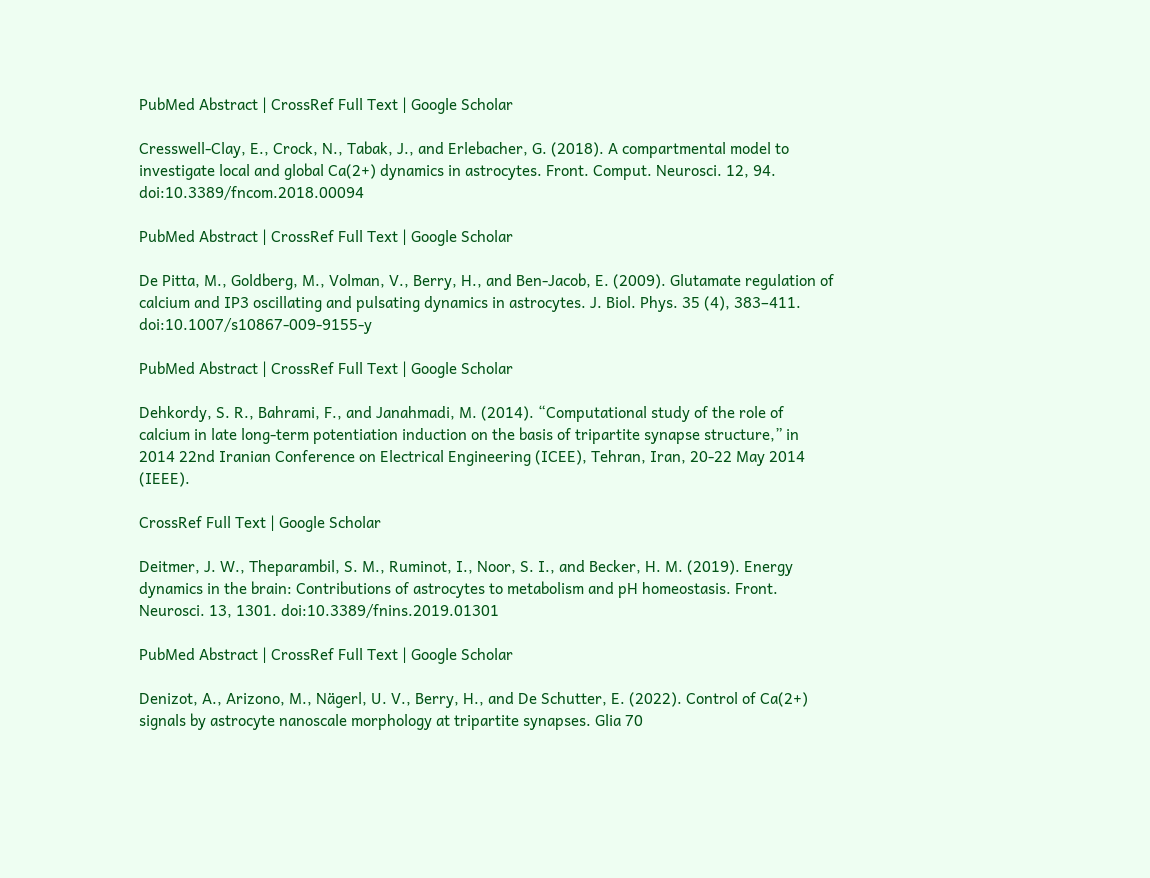PubMed Abstract | CrossRef Full Text | Google Scholar

Cresswell-Clay, E., Crock, N., Tabak, J., and Erlebacher, G. (2018). A compartmental model to investigate local and global Ca(2+) dynamics in astrocytes. Front. Comput. Neurosci. 12, 94. doi:10.3389/fncom.2018.00094

PubMed Abstract | CrossRef Full Text | Google Scholar

De Pitta, M., Goldberg, M., Volman, V., Berry, H., and Ben-Jacob, E. (2009). Glutamate regulation of calcium and IP3 oscillating and pulsating dynamics in astrocytes. J. Biol. Phys. 35 (4), 383–411. doi:10.1007/s10867-009-9155-y

PubMed Abstract | CrossRef Full Text | Google Scholar

Dehkordy, S. R., Bahrami, F., and Janahmadi, M. (2014). “Computational study of the role of calcium in late long-term potentiation induction on the basis of tripartite synapse structure,” in 2014 22nd Iranian Conference on Electrical Engineering (ICEE), Tehran, Iran, 20-22 May 2014 (IEEE).

CrossRef Full Text | Google Scholar

Deitmer, J. W., Theparambil, S. M., Ruminot, I., Noor, S. I., and Becker, H. M. (2019). Energy dynamics in the brain: Contributions of astrocytes to metabolism and pH homeostasis. Front. Neurosci. 13, 1301. doi:10.3389/fnins.2019.01301

PubMed Abstract | CrossRef Full Text | Google Scholar

Denizot, A., Arizono, M., Nägerl, U. V., Berry, H., and De Schutter, E. (2022). Control of Ca(2+) signals by astrocyte nanoscale morphology at tripartite synapses. Glia 70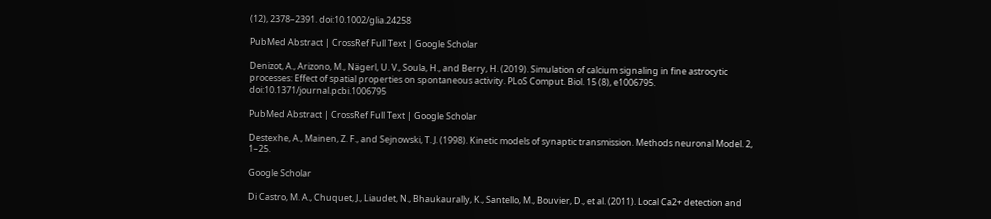(12), 2378–2391. doi:10.1002/glia.24258

PubMed Abstract | CrossRef Full Text | Google Scholar

Denizot, A., Arizono, M., Nägerl, U. V., Soula, H., and Berry, H. (2019). Simulation of calcium signaling in fine astrocytic processes: Effect of spatial properties on spontaneous activity. PLoS Comput. Biol. 15 (8), e1006795. doi:10.1371/journal.pcbi.1006795

PubMed Abstract | CrossRef Full Text | Google Scholar

Destexhe, A., Mainen, Z. F., and Sejnowski, T. J. (1998). Kinetic models of synaptic transmission. Methods neuronal Model. 2, 1–25.

Google Scholar

Di Castro, M. A., Chuquet, J., Liaudet, N., Bhaukaurally, K., Santello, M., Bouvier, D., et al. (2011). Local Ca2+ detection and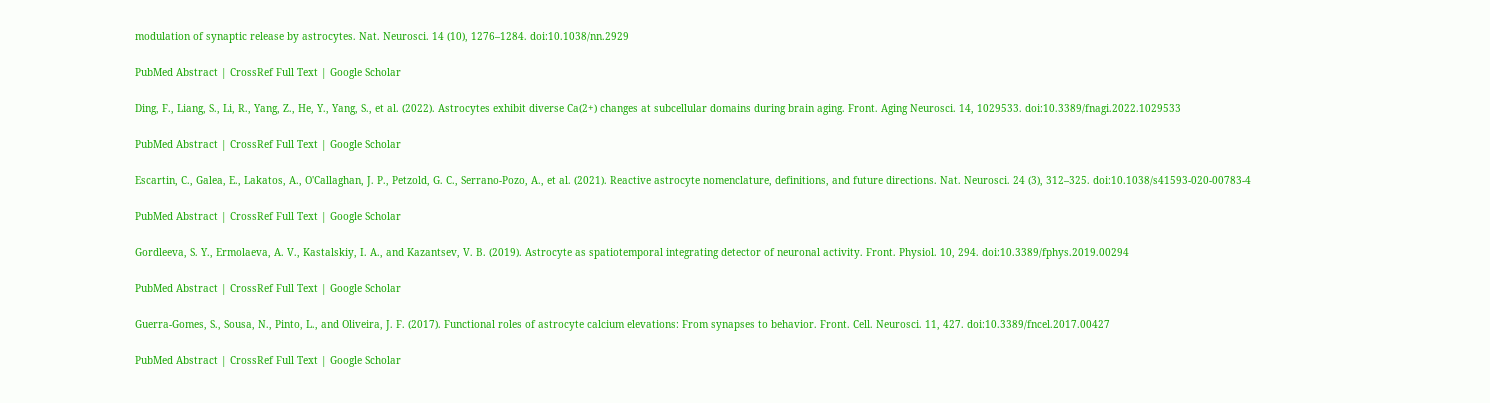modulation of synaptic release by astrocytes. Nat. Neurosci. 14 (10), 1276–1284. doi:10.1038/nn.2929

PubMed Abstract | CrossRef Full Text | Google Scholar

Ding, F., Liang, S., Li, R., Yang, Z., He, Y., Yang, S., et al. (2022). Astrocytes exhibit diverse Ca(2+) changes at subcellular domains during brain aging. Front. Aging Neurosci. 14, 1029533. doi:10.3389/fnagi.2022.1029533

PubMed Abstract | CrossRef Full Text | Google Scholar

Escartin, C., Galea, E., Lakatos, A., O'Callaghan, J. P., Petzold, G. C., Serrano-Pozo, A., et al. (2021). Reactive astrocyte nomenclature, definitions, and future directions. Nat. Neurosci. 24 (3), 312–325. doi:10.1038/s41593-020-00783-4

PubMed Abstract | CrossRef Full Text | Google Scholar

Gordleeva, S. Y., Ermolaeva, A. V., Kastalskiy, I. A., and Kazantsev, V. B. (2019). Astrocyte as spatiotemporal integrating detector of neuronal activity. Front. Physiol. 10, 294. doi:10.3389/fphys.2019.00294

PubMed Abstract | CrossRef Full Text | Google Scholar

Guerra-Gomes, S., Sousa, N., Pinto, L., and Oliveira, J. F. (2017). Functional roles of astrocyte calcium elevations: From synapses to behavior. Front. Cell. Neurosci. 11, 427. doi:10.3389/fncel.2017.00427

PubMed Abstract | CrossRef Full Text | Google Scholar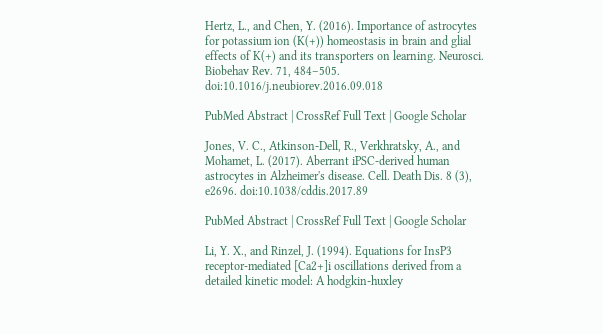Hertz, L., and Chen, Y. (2016). Importance of astrocytes for potassium ion (K(+)) homeostasis in brain and glial effects of K(+) and its transporters on learning. Neurosci. Biobehav Rev. 71, 484–505. doi:10.1016/j.neubiorev.2016.09.018

PubMed Abstract | CrossRef Full Text | Google Scholar

Jones, V. C., Atkinson-Dell, R., Verkhratsky, A., and Mohamet, L. (2017). Aberrant iPSC-derived human astrocytes in Alzheimer's disease. Cell. Death Dis. 8 (3), e2696. doi:10.1038/cddis.2017.89

PubMed Abstract | CrossRef Full Text | Google Scholar

Li, Y. X., and Rinzel, J. (1994). Equations for InsP3 receptor-mediated [Ca2+]i oscillations derived from a detailed kinetic model: A hodgkin-huxley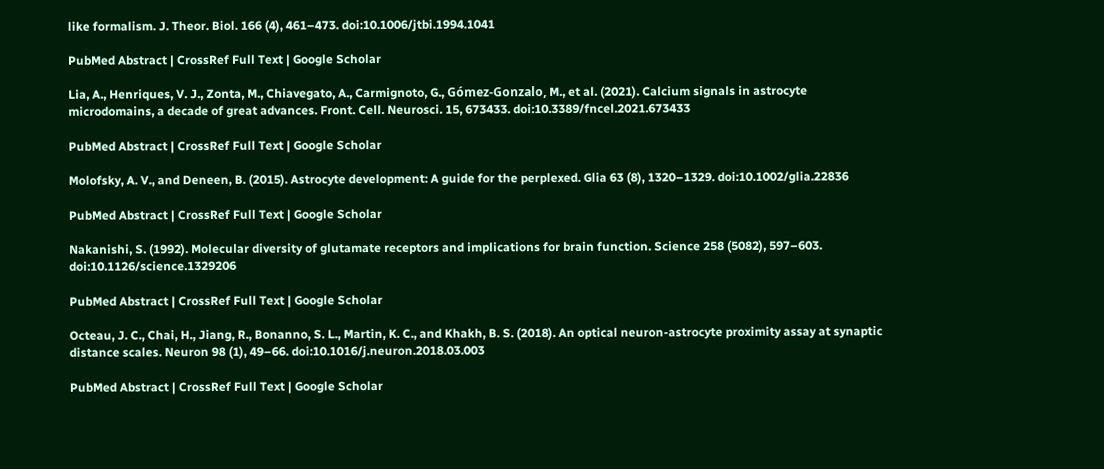like formalism. J. Theor. Biol. 166 (4), 461–473. doi:10.1006/jtbi.1994.1041

PubMed Abstract | CrossRef Full Text | Google Scholar

Lia, A., Henriques, V. J., Zonta, M., Chiavegato, A., Carmignoto, G., Gómez-Gonzalo, M., et al. (2021). Calcium signals in astrocyte microdomains, a decade of great advances. Front. Cell. Neurosci. 15, 673433. doi:10.3389/fncel.2021.673433

PubMed Abstract | CrossRef Full Text | Google Scholar

Molofsky, A. V., and Deneen, B. (2015). Astrocyte development: A guide for the perplexed. Glia 63 (8), 1320–1329. doi:10.1002/glia.22836

PubMed Abstract | CrossRef Full Text | Google Scholar

Nakanishi, S. (1992). Molecular diversity of glutamate receptors and implications for brain function. Science 258 (5082), 597–603. doi:10.1126/science.1329206

PubMed Abstract | CrossRef Full Text | Google Scholar

Octeau, J. C., Chai, H., Jiang, R., Bonanno, S. L., Martin, K. C., and Khakh, B. S. (2018). An optical neuron-astrocyte proximity assay at synaptic distance scales. Neuron 98 (1), 49–66. doi:10.1016/j.neuron.2018.03.003

PubMed Abstract | CrossRef Full Text | Google Scholar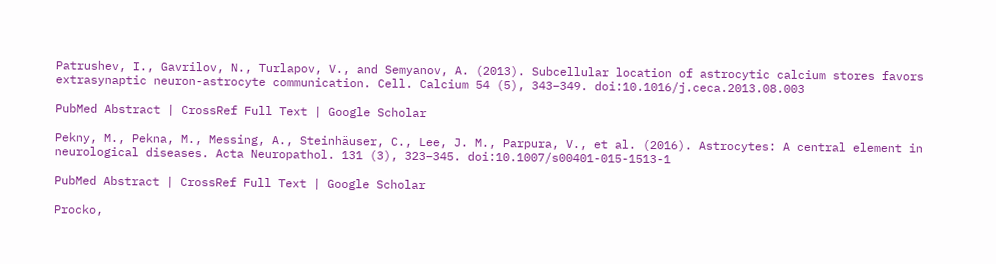Patrushev, I., Gavrilov, N., Turlapov, V., and Semyanov, A. (2013). Subcellular location of astrocytic calcium stores favors extrasynaptic neuron-astrocyte communication. Cell. Calcium 54 (5), 343–349. doi:10.1016/j.ceca.2013.08.003

PubMed Abstract | CrossRef Full Text | Google Scholar

Pekny, M., Pekna, M., Messing, A., Steinhäuser, C., Lee, J. M., Parpura, V., et al. (2016). Astrocytes: A central element in neurological diseases. Acta Neuropathol. 131 (3), 323–345. doi:10.1007/s00401-015-1513-1

PubMed Abstract | CrossRef Full Text | Google Scholar

Procko,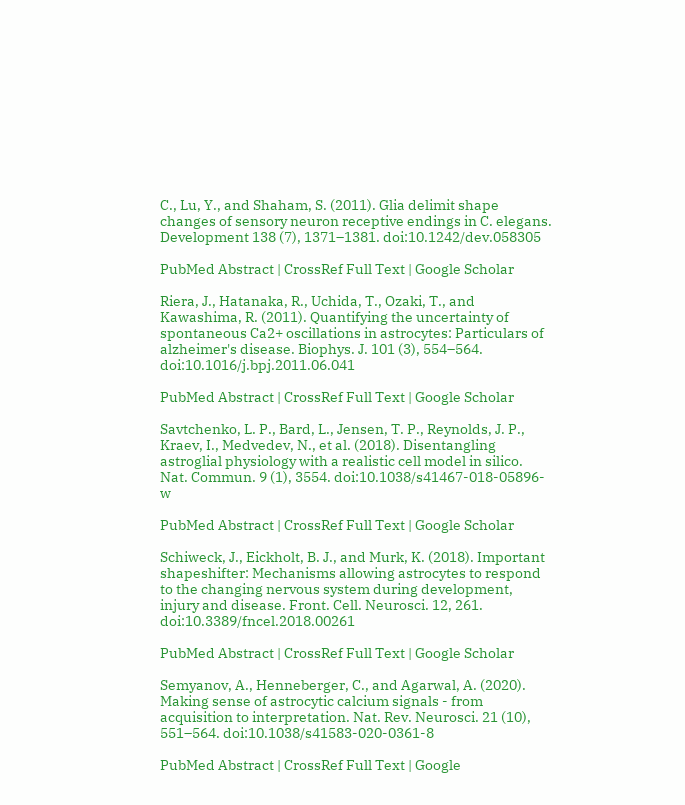C., Lu, Y., and Shaham, S. (2011). Glia delimit shape changes of sensory neuron receptive endings in C. elegans. Development 138 (7), 1371–1381. doi:10.1242/dev.058305

PubMed Abstract | CrossRef Full Text | Google Scholar

Riera, J., Hatanaka, R., Uchida, T., Ozaki, T., and Kawashima, R. (2011). Quantifying the uncertainty of spontaneous Ca2+ oscillations in astrocytes: Particulars of alzheimer's disease. Biophys. J. 101 (3), 554–564. doi:10.1016/j.bpj.2011.06.041

PubMed Abstract | CrossRef Full Text | Google Scholar

Savtchenko, L. P., Bard, L., Jensen, T. P., Reynolds, J. P., Kraev, I., Medvedev, N., et al. (2018). Disentangling astroglial physiology with a realistic cell model in silico. Nat. Commun. 9 (1), 3554. doi:10.1038/s41467-018-05896-w

PubMed Abstract | CrossRef Full Text | Google Scholar

Schiweck, J., Eickholt, B. J., and Murk, K. (2018). Important shapeshifter: Mechanisms allowing astrocytes to respond to the changing nervous system during development, injury and disease. Front. Cell. Neurosci. 12, 261. doi:10.3389/fncel.2018.00261

PubMed Abstract | CrossRef Full Text | Google Scholar

Semyanov, A., Henneberger, C., and Agarwal, A. (2020). Making sense of astrocytic calcium signals - from acquisition to interpretation. Nat. Rev. Neurosci. 21 (10), 551–564. doi:10.1038/s41583-020-0361-8

PubMed Abstract | CrossRef Full Text | Google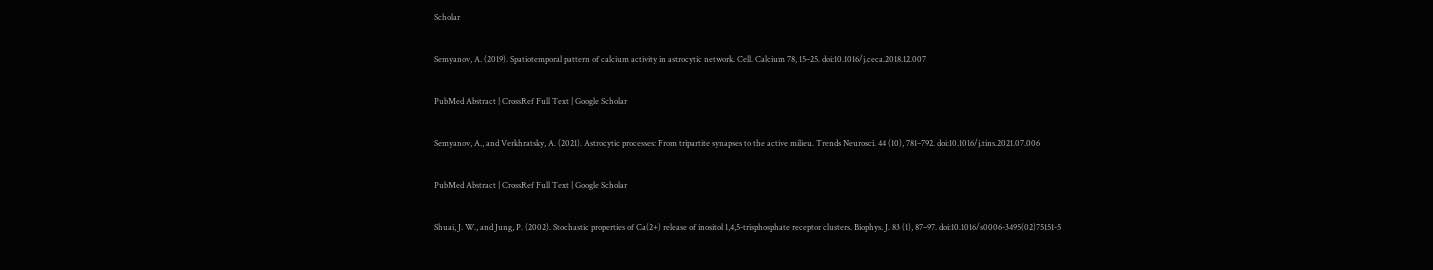Scholar

Semyanov, A. (2019). Spatiotemporal pattern of calcium activity in astrocytic network. Cell. Calcium 78, 15–25. doi:10.1016/j.ceca.2018.12.007

PubMed Abstract | CrossRef Full Text | Google Scholar

Semyanov, A., and Verkhratsky, A. (2021). Astrocytic processes: From tripartite synapses to the active milieu. Trends Neurosci. 44 (10), 781–792. doi:10.1016/j.tins.2021.07.006

PubMed Abstract | CrossRef Full Text | Google Scholar

Shuai, J. W., and Jung, P. (2002). Stochastic properties of Ca(2+) release of inositol 1,4,5-trisphosphate receptor clusters. Biophys. J. 83 (1), 87–97. doi:10.1016/s0006-3495(02)75151-5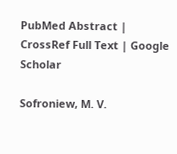PubMed Abstract | CrossRef Full Text | Google Scholar

Sofroniew, M. V.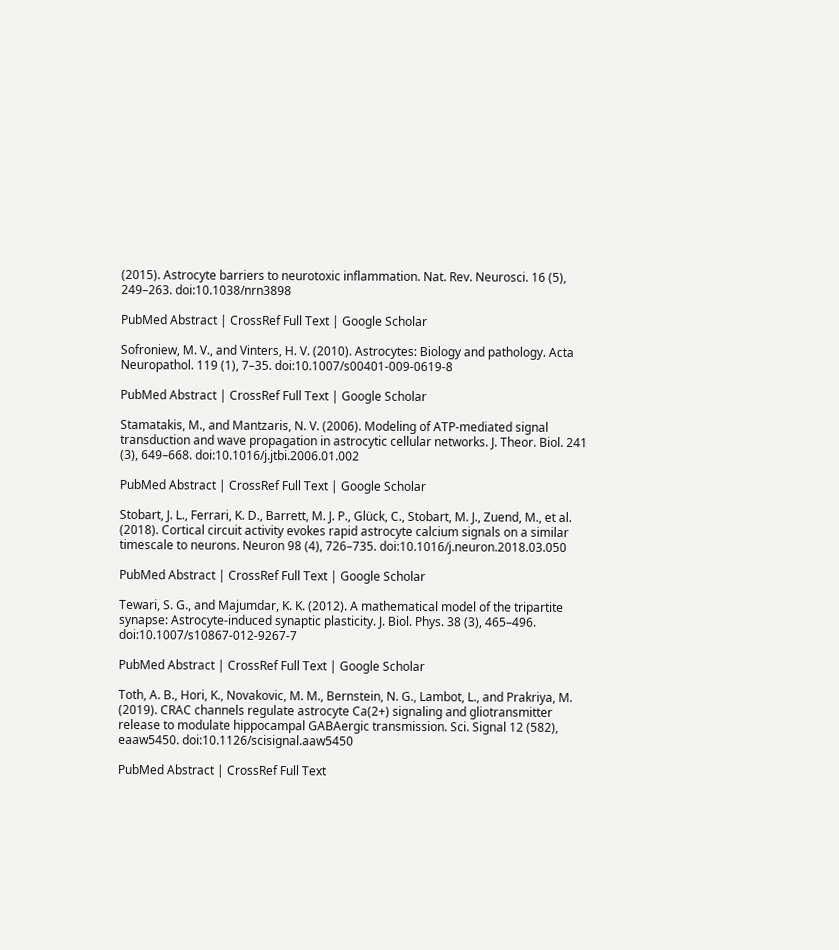(2015). Astrocyte barriers to neurotoxic inflammation. Nat. Rev. Neurosci. 16 (5), 249–263. doi:10.1038/nrn3898

PubMed Abstract | CrossRef Full Text | Google Scholar

Sofroniew, M. V., and Vinters, H. V. (2010). Astrocytes: Biology and pathology. Acta Neuropathol. 119 (1), 7–35. doi:10.1007/s00401-009-0619-8

PubMed Abstract | CrossRef Full Text | Google Scholar

Stamatakis, M., and Mantzaris, N. V. (2006). Modeling of ATP-mediated signal transduction and wave propagation in astrocytic cellular networks. J. Theor. Biol. 241 (3), 649–668. doi:10.1016/j.jtbi.2006.01.002

PubMed Abstract | CrossRef Full Text | Google Scholar

Stobart, J. L., Ferrari, K. D., Barrett, M. J. P., Glück, C., Stobart, M. J., Zuend, M., et al. (2018). Cortical circuit activity evokes rapid astrocyte calcium signals on a similar timescale to neurons. Neuron 98 (4), 726–735. doi:10.1016/j.neuron.2018.03.050

PubMed Abstract | CrossRef Full Text | Google Scholar

Tewari, S. G., and Majumdar, K. K. (2012). A mathematical model of the tripartite synapse: Astrocyte-induced synaptic plasticity. J. Biol. Phys. 38 (3), 465–496. doi:10.1007/s10867-012-9267-7

PubMed Abstract | CrossRef Full Text | Google Scholar

Toth, A. B., Hori, K., Novakovic, M. M., Bernstein, N. G., Lambot, L., and Prakriya, M. (2019). CRAC channels regulate astrocyte Ca(2+) signaling and gliotransmitter release to modulate hippocampal GABAergic transmission. Sci. Signal 12 (582), eaaw5450. doi:10.1126/scisignal.aaw5450

PubMed Abstract | CrossRef Full Text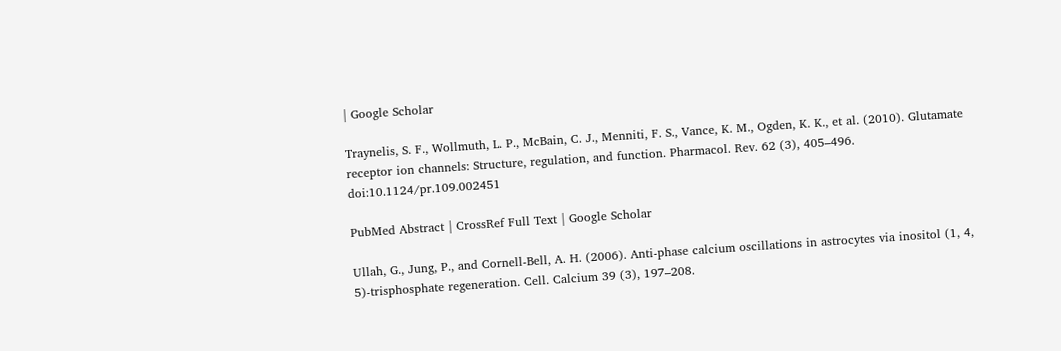| Google Scholar

Traynelis, S. F., Wollmuth, L. P., McBain, C. J., Menniti, F. S., Vance, K. M., Ogden, K. K., et al. (2010). Glutamate receptor ion channels: Structure, regulation, and function. Pharmacol. Rev. 62 (3), 405–496. doi:10.1124/pr.109.002451

PubMed Abstract | CrossRef Full Text | Google Scholar

Ullah, G., Jung, P., and Cornell-Bell, A. H. (2006). Anti-phase calcium oscillations in astrocytes via inositol (1, 4, 5)-trisphosphate regeneration. Cell. Calcium 39 (3), 197–208.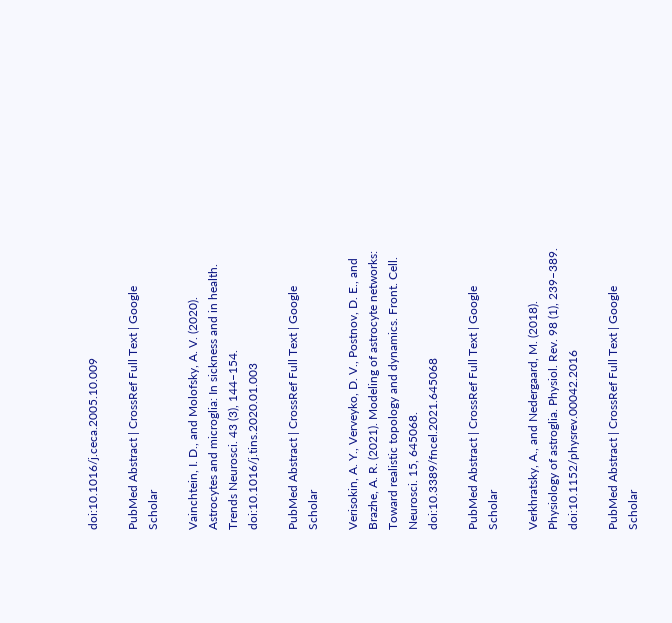doi:10.1016/j.ceca.2005.10.009

PubMed Abstract | CrossRef Full Text | Google Scholar

Vainchtein, I. D., and Molofsky, A. V. (2020). Astrocytes and microglia: In sickness and in health. Trends Neurosci. 43 (3), 144–154. doi:10.1016/j.tins.2020.01.003

PubMed Abstract | CrossRef Full Text | Google Scholar

Verisokin, A. Y., Verveyko, D. V., Postnov, D. E., and Brazhe, A. R. (2021). Modeling of astrocyte networks: Toward realistic topology and dynamics. Front. Cell. Neurosci. 15, 645068. doi:10.3389/fncel.2021.645068

PubMed Abstract | CrossRef Full Text | Google Scholar

Verkhratsky, A., and Nedergaard, M. (2018). Physiology of astroglia. Physiol. Rev. 98 (1), 239–389. doi:10.1152/physrev.00042.2016

PubMed Abstract | CrossRef Full Text | Google Scholar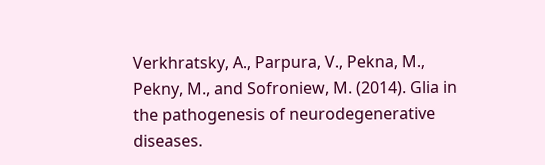Verkhratsky, A., Parpura, V., Pekna, M., Pekny, M., and Sofroniew, M. (2014). Glia in the pathogenesis of neurodegenerative diseases.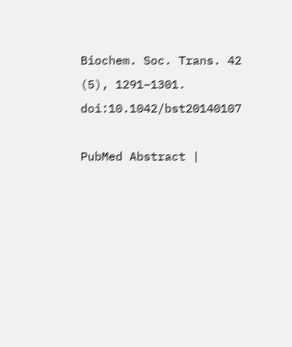Biochem. Soc. Trans. 42 (5), 1291–1301. doi:10.1042/bst20140107

PubMed Abstract |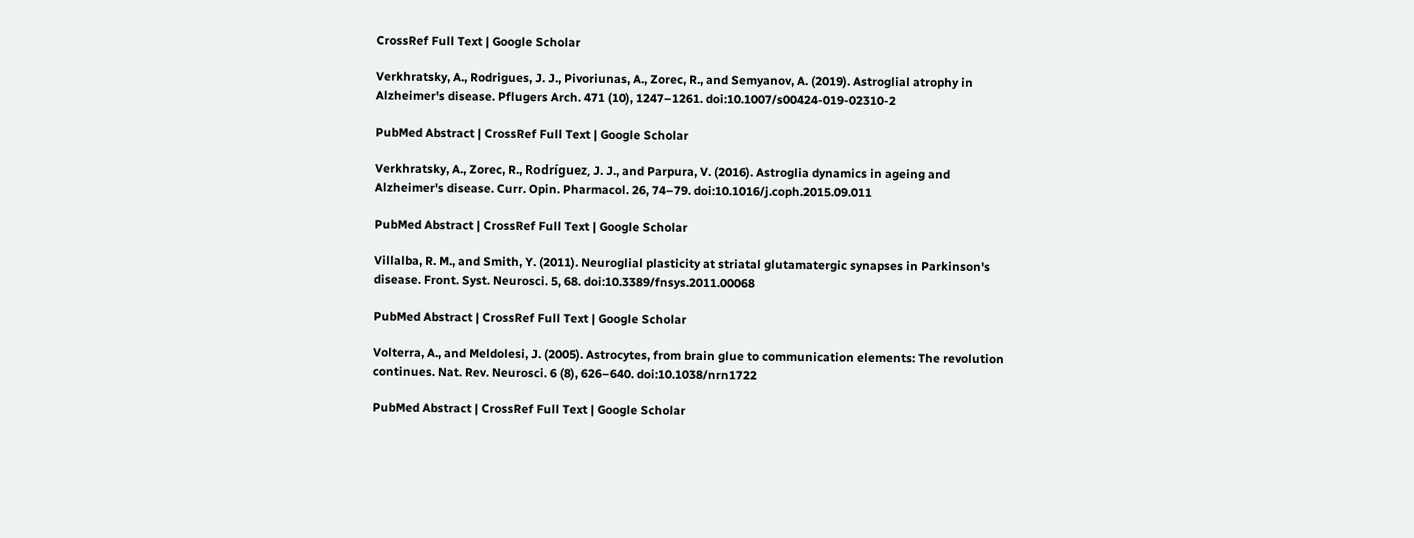CrossRef Full Text | Google Scholar

Verkhratsky, A., Rodrigues, J. J., Pivoriunas, A., Zorec, R., and Semyanov, A. (2019). Astroglial atrophy in Alzheimer's disease. Pflugers Arch. 471 (10), 1247–1261. doi:10.1007/s00424-019-02310-2

PubMed Abstract | CrossRef Full Text | Google Scholar

Verkhratsky, A., Zorec, R., Rodríguez, J. J., and Parpura, V. (2016). Astroglia dynamics in ageing and Alzheimer's disease. Curr. Opin. Pharmacol. 26, 74–79. doi:10.1016/j.coph.2015.09.011

PubMed Abstract | CrossRef Full Text | Google Scholar

Villalba, R. M., and Smith, Y. (2011). Neuroglial plasticity at striatal glutamatergic synapses in Parkinson's disease. Front. Syst. Neurosci. 5, 68. doi:10.3389/fnsys.2011.00068

PubMed Abstract | CrossRef Full Text | Google Scholar

Volterra, A., and Meldolesi, J. (2005). Astrocytes, from brain glue to communication elements: The revolution continues. Nat. Rev. Neurosci. 6 (8), 626–640. doi:10.1038/nrn1722

PubMed Abstract | CrossRef Full Text | Google Scholar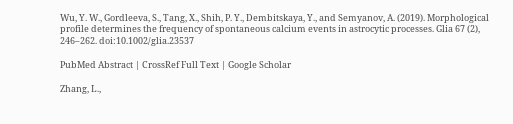Wu, Y. W., Gordleeva, S., Tang, X., Shih, P. Y., Dembitskaya, Y., and Semyanov, A. (2019). Morphological profile determines the frequency of spontaneous calcium events in astrocytic processes. Glia 67 (2), 246–262. doi:10.1002/glia.23537

PubMed Abstract | CrossRef Full Text | Google Scholar

Zhang, L.,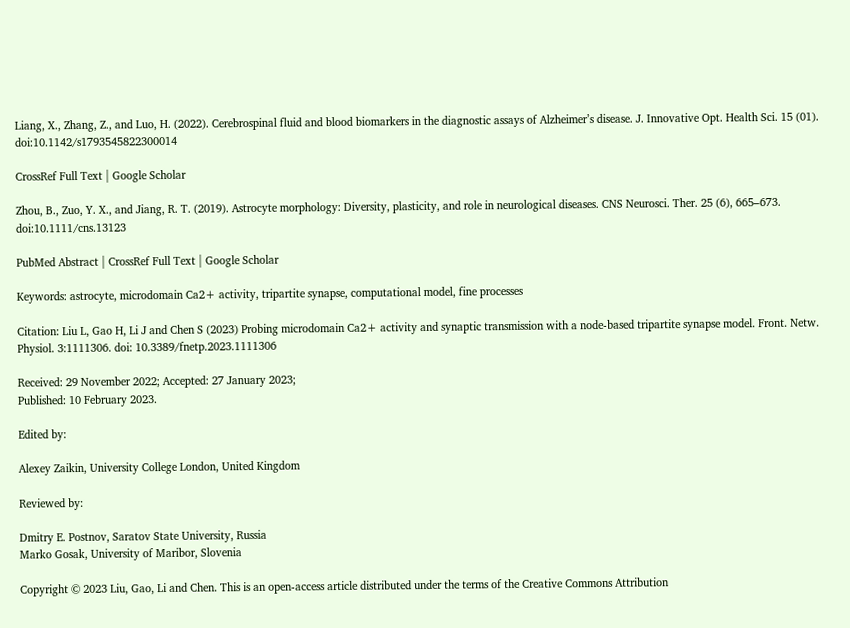Liang, X., Zhang, Z., and Luo, H. (2022). Cerebrospinal fluid and blood biomarkers in the diagnostic assays of Alzheimer’s disease. J. Innovative Opt. Health Sci. 15 (01). doi:10.1142/s1793545822300014

CrossRef Full Text | Google Scholar

Zhou, B., Zuo, Y. X., and Jiang, R. T. (2019). Astrocyte morphology: Diversity, plasticity, and role in neurological diseases. CNS Neurosci. Ther. 25 (6), 665–673. doi:10.1111/cns.13123

PubMed Abstract | CrossRef Full Text | Google Scholar

Keywords: astrocyte, microdomain Ca2+ activity, tripartite synapse, computational model, fine processes

Citation: Liu L, Gao H, Li J and Chen S (2023) Probing microdomain Ca2+ activity and synaptic transmission with a node-based tripartite synapse model. Front. Netw. Physiol. 3:1111306. doi: 10.3389/fnetp.2023.1111306

Received: 29 November 2022; Accepted: 27 January 2023;
Published: 10 February 2023.

Edited by:

Alexey Zaikin, University College London, United Kingdom

Reviewed by:

Dmitry E. Postnov, Saratov State University, Russia
Marko Gosak, University of Maribor, Slovenia

Copyright © 2023 Liu, Gao, Li and Chen. This is an open-access article distributed under the terms of the Creative Commons Attribution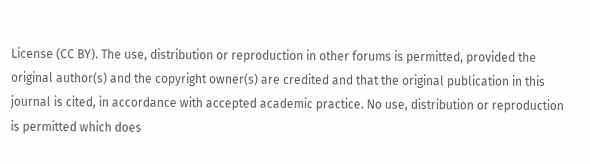License (CC BY). The use, distribution or reproduction in other forums is permitted, provided the original author(s) and the copyright owner(s) are credited and that the original publication in this journal is cited, in accordance with accepted academic practice. No use, distribution or reproduction is permitted which does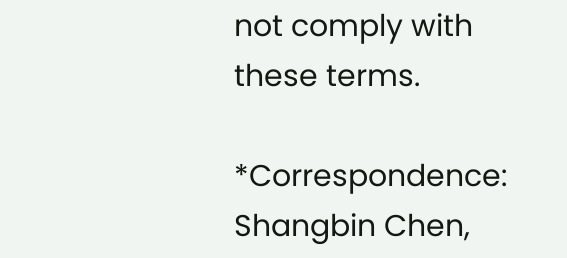not comply with these terms.

*Correspondence: Shangbin Chen,